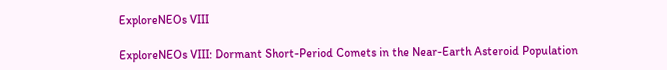ExploreNEOs VIII

ExploreNEOs VIII: Dormant Short-Period Comets in the Near-Earth Asteroid Population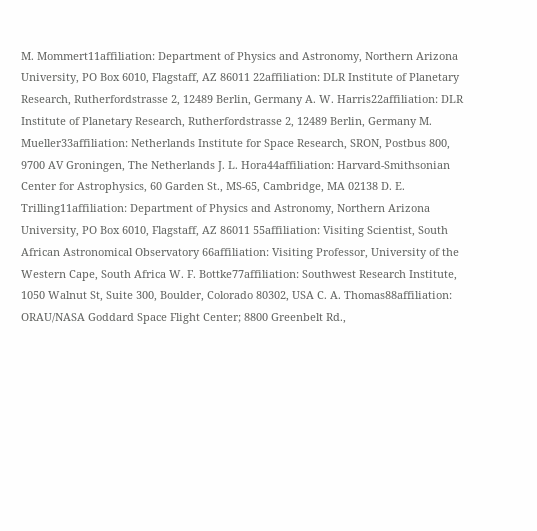M. Mommert11affiliation: Department of Physics and Astronomy, Northern Arizona University, PO Box 6010, Flagstaff, AZ 86011 22affiliation: DLR Institute of Planetary Research, Rutherfordstrasse 2, 12489 Berlin, Germany A. W. Harris22affiliation: DLR Institute of Planetary Research, Rutherfordstrasse 2, 12489 Berlin, Germany M. Mueller33affiliation: Netherlands Institute for Space Research, SRON, Postbus 800, 9700 AV Groningen, The Netherlands J. L. Hora44affiliation: Harvard-Smithsonian Center for Astrophysics, 60 Garden St., MS-65, Cambridge, MA 02138 D. E. Trilling11affiliation: Department of Physics and Astronomy, Northern Arizona University, PO Box 6010, Flagstaff, AZ 86011 55affiliation: Visiting Scientist, South African Astronomical Observatory 66affiliation: Visiting Professor, University of the Western Cape, South Africa W. F. Bottke77affiliation: Southwest Research Institute, 1050 Walnut St, Suite 300, Boulder, Colorado 80302, USA C. A. Thomas88affiliation: ORAU/NASA Goddard Space Flight Center; 8800 Greenbelt Rd.,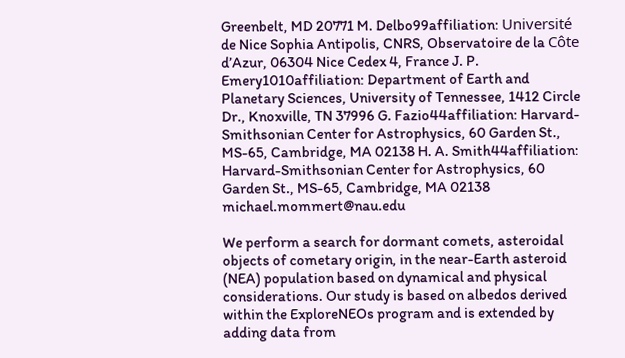Greenbelt, MD 20771 M. Delbo99affiliation: Université de Nice Sophia Antipolis, CNRS, Observatoire de la Côte d’Azur, 06304 Nice Cedex 4, France J. P. Emery1010affiliation: Department of Earth and Planetary Sciences, University of Tennessee, 1412 Circle Dr., Knoxville, TN 37996 G. Fazio44affiliation: Harvard-Smithsonian Center for Astrophysics, 60 Garden St., MS-65, Cambridge, MA 02138 H. A. Smith44affiliation: Harvard-Smithsonian Center for Astrophysics, 60 Garden St., MS-65, Cambridge, MA 02138 michael.mommert@nau.edu

We perform a search for dormant comets, asteroidal objects of cometary origin, in the near-Earth asteroid (NEA) population based on dynamical and physical considerations. Our study is based on albedos derived within the ExploreNEOs program and is extended by adding data from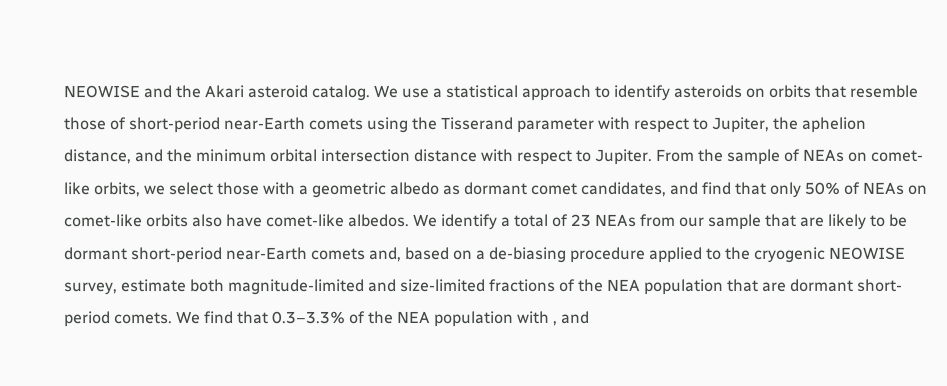NEOWISE and the Akari asteroid catalog. We use a statistical approach to identify asteroids on orbits that resemble those of short-period near-Earth comets using the Tisserand parameter with respect to Jupiter, the aphelion distance, and the minimum orbital intersection distance with respect to Jupiter. From the sample of NEAs on comet-like orbits, we select those with a geometric albedo as dormant comet candidates, and find that only 50% of NEAs on comet-like orbits also have comet-like albedos. We identify a total of 23 NEAs from our sample that are likely to be dormant short-period near-Earth comets and, based on a de-biasing procedure applied to the cryogenic NEOWISE survey, estimate both magnitude-limited and size-limited fractions of the NEA population that are dormant short-period comets. We find that 0.3–3.3% of the NEA population with , and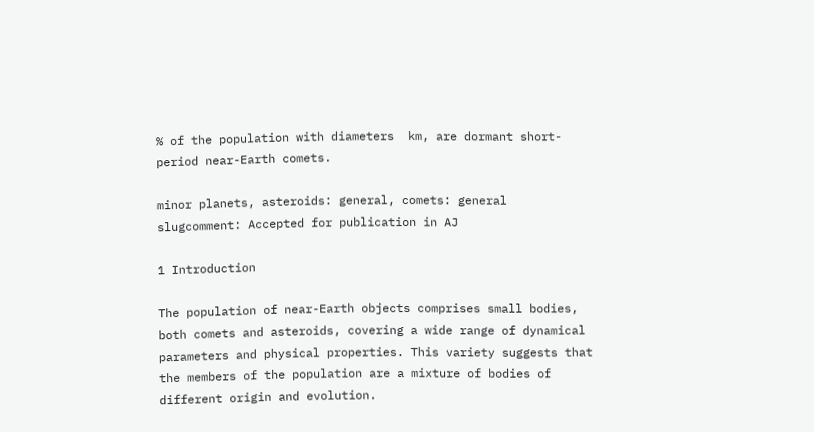% of the population with diameters  km, are dormant short-period near-Earth comets.

minor planets, asteroids: general, comets: general
slugcomment: Accepted for publication in AJ

1 Introduction

The population of near-Earth objects comprises small bodies, both comets and asteroids, covering a wide range of dynamical parameters and physical properties. This variety suggests that the members of the population are a mixture of bodies of different origin and evolution.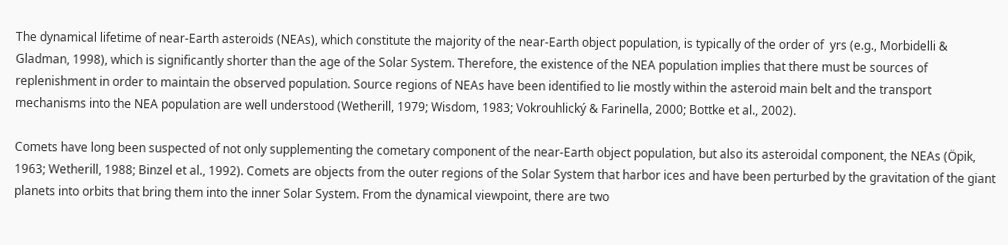The dynamical lifetime of near-Earth asteroids (NEAs), which constitute the majority of the near-Earth object population, is typically of the order of  yrs (e.g., Morbidelli & Gladman, 1998), which is significantly shorter than the age of the Solar System. Therefore, the existence of the NEA population implies that there must be sources of replenishment in order to maintain the observed population. Source regions of NEAs have been identified to lie mostly within the asteroid main belt and the transport mechanisms into the NEA population are well understood (Wetherill, 1979; Wisdom, 1983; Vokrouhlický & Farinella, 2000; Bottke et al., 2002).

Comets have long been suspected of not only supplementing the cometary component of the near-Earth object population, but also its asteroidal component, the NEAs (Öpik, 1963; Wetherill, 1988; Binzel et al., 1992). Comets are objects from the outer regions of the Solar System that harbor ices and have been perturbed by the gravitation of the giant planets into orbits that bring them into the inner Solar System. From the dynamical viewpoint, there are two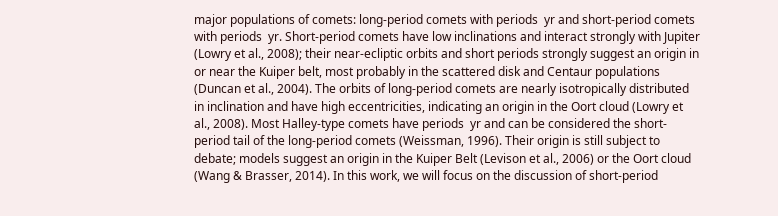major populations of comets: long-period comets with periods  yr and short-period comets with periods  yr. Short-period comets have low inclinations and interact strongly with Jupiter (Lowry et al., 2008); their near-ecliptic orbits and short periods strongly suggest an origin in or near the Kuiper belt, most probably in the scattered disk and Centaur populations (Duncan et al., 2004). The orbits of long-period comets are nearly isotropically distributed in inclination and have high eccentricities, indicating an origin in the Oort cloud (Lowry et al., 2008). Most Halley-type comets have periods  yr and can be considered the short-period tail of the long-period comets (Weissman, 1996). Their origin is still subject to debate; models suggest an origin in the Kuiper Belt (Levison et al., 2006) or the Oort cloud (Wang & Brasser, 2014). In this work, we will focus on the discussion of short-period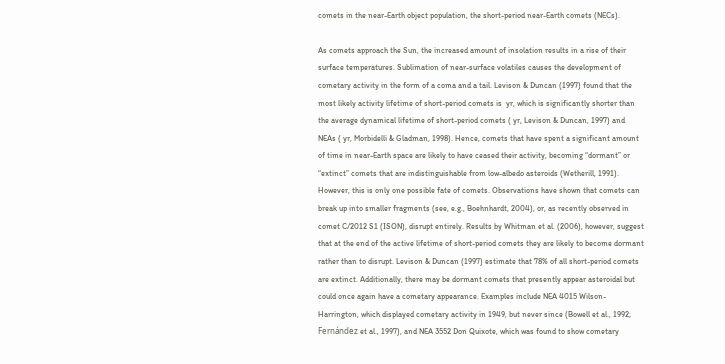comets in the near-Earth object population, the short-period near-Earth comets (NECs).

As comets approach the Sun, the increased amount of insolation results in a rise of their surface temperatures. Sublimation of near-surface volatiles causes the development of cometary activity in the form of a coma and a tail. Levison & Duncan (1997) found that the most likely activity lifetime of short-period comets is  yr, which is significantly shorter than the average dynamical lifetime of short-period comets ( yr, Levison & Duncan, 1997) and NEAs ( yr, Morbidelli & Gladman, 1998). Hence, comets that have spent a significant amount of time in near-Earth space are likely to have ceased their activity, becoming “dormant” or “extinct” comets that are indistinguishable from low-albedo asteroids (Wetherill, 1991). However, this is only one possible fate of comets. Observations have shown that comets can break up into smaller fragments (see, e.g., Boehnhardt, 2004), or, as recently observed in comet C/2012 S1 (ISON), disrupt entirely. Results by Whitman et al. (2006), however, suggest that at the end of the active lifetime of short-period comets they are likely to become dormant rather than to disrupt. Levison & Duncan (1997) estimate that 78% of all short-period comets are extinct. Additionally, there may be dormant comets that presently appear asteroidal but could once again have a cometary appearance. Examples include NEA 4015 Wilson-Harrington, which displayed cometary activity in 1949, but never since (Bowell et al., 1992; Fernández et al., 1997), and NEA 3552 Don Quixote, which was found to show cometary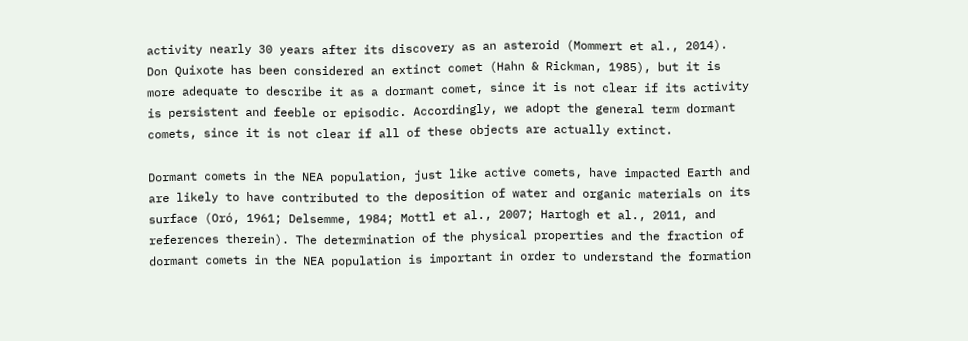activity nearly 30 years after its discovery as an asteroid (Mommert et al., 2014). Don Quixote has been considered an extinct comet (Hahn & Rickman, 1985), but it is more adequate to describe it as a dormant comet, since it is not clear if its activity is persistent and feeble or episodic. Accordingly, we adopt the general term dormant comets, since it is not clear if all of these objects are actually extinct.

Dormant comets in the NEA population, just like active comets, have impacted Earth and are likely to have contributed to the deposition of water and organic materials on its surface (Oró, 1961; Delsemme, 1984; Mottl et al., 2007; Hartogh et al., 2011, and references therein). The determination of the physical properties and the fraction of dormant comets in the NEA population is important in order to understand the formation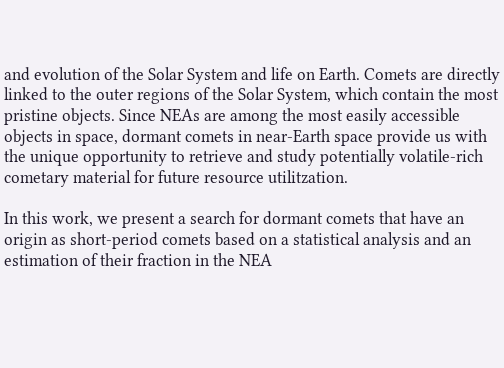and evolution of the Solar System and life on Earth. Comets are directly linked to the outer regions of the Solar System, which contain the most pristine objects. Since NEAs are among the most easily accessible objects in space, dormant comets in near-Earth space provide us with the unique opportunity to retrieve and study potentially volatile-rich cometary material for future resource utilitzation.

In this work, we present a search for dormant comets that have an origin as short-period comets based on a statistical analysis and an estimation of their fraction in the NEA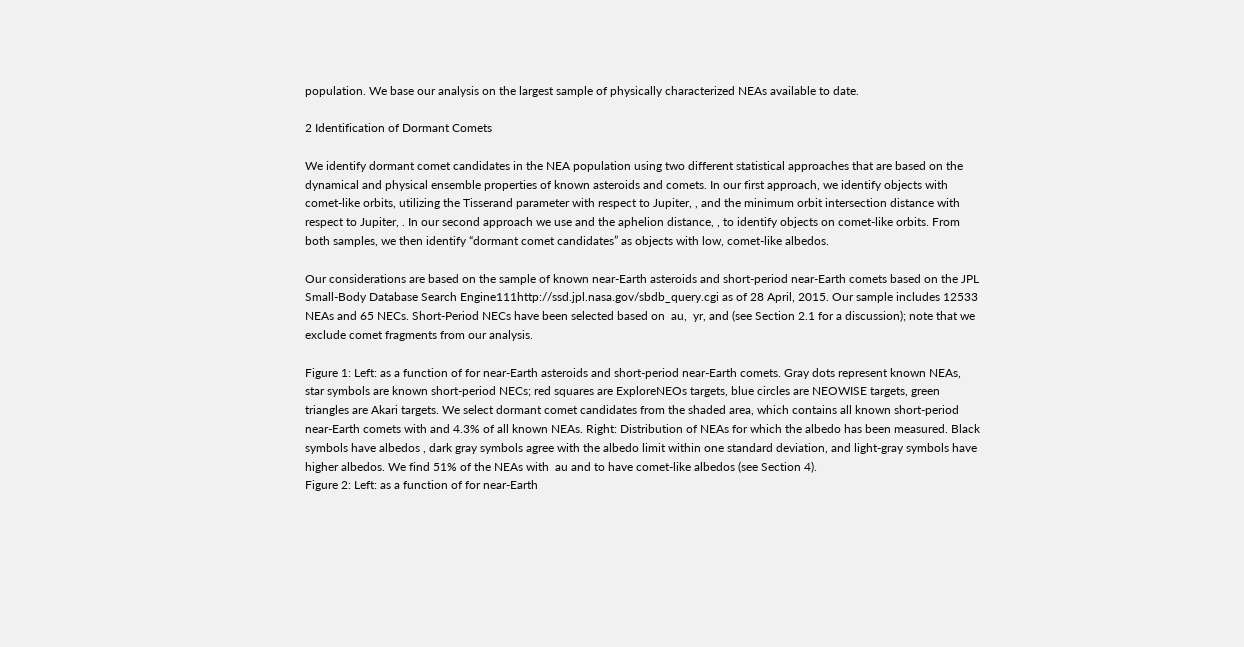population. We base our analysis on the largest sample of physically characterized NEAs available to date.

2 Identification of Dormant Comets

We identify dormant comet candidates in the NEA population using two different statistical approaches that are based on the dynamical and physical ensemble properties of known asteroids and comets. In our first approach, we identify objects with comet-like orbits, utilizing the Tisserand parameter with respect to Jupiter, , and the minimum orbit intersection distance with respect to Jupiter, . In our second approach we use and the aphelion distance, , to identify objects on comet-like orbits. From both samples, we then identify “dormant comet candidates” as objects with low, comet-like albedos.

Our considerations are based on the sample of known near-Earth asteroids and short-period near-Earth comets based on the JPL Small-Body Database Search Engine111http://ssd.jpl.nasa.gov/sbdb_query.cgi as of 28 April, 2015. Our sample includes 12533 NEAs and 65 NECs. Short-Period NECs have been selected based on  au,  yr, and (see Section 2.1 for a discussion); note that we exclude comet fragments from our analysis.

Figure 1: Left: as a function of for near-Earth asteroids and short-period near-Earth comets. Gray dots represent known NEAs, star symbols are known short-period NECs; red squares are ExploreNEOs targets, blue circles are NEOWISE targets, green triangles are Akari targets. We select dormant comet candidates from the shaded area, which contains all known short-period near-Earth comets with and 4.3% of all known NEAs. Right: Distribution of NEAs for which the albedo has been measured. Black symbols have albedos , dark gray symbols agree with the albedo limit within one standard deviation, and light-gray symbols have higher albedos. We find 51% of the NEAs with  au and to have comet-like albedos (see Section 4).
Figure 2: Left: as a function of for near-Earth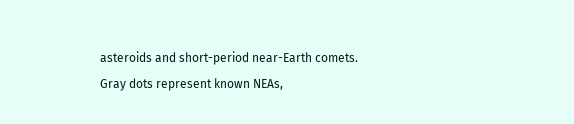asteroids and short-period near-Earth comets. Gray dots represent known NEAs,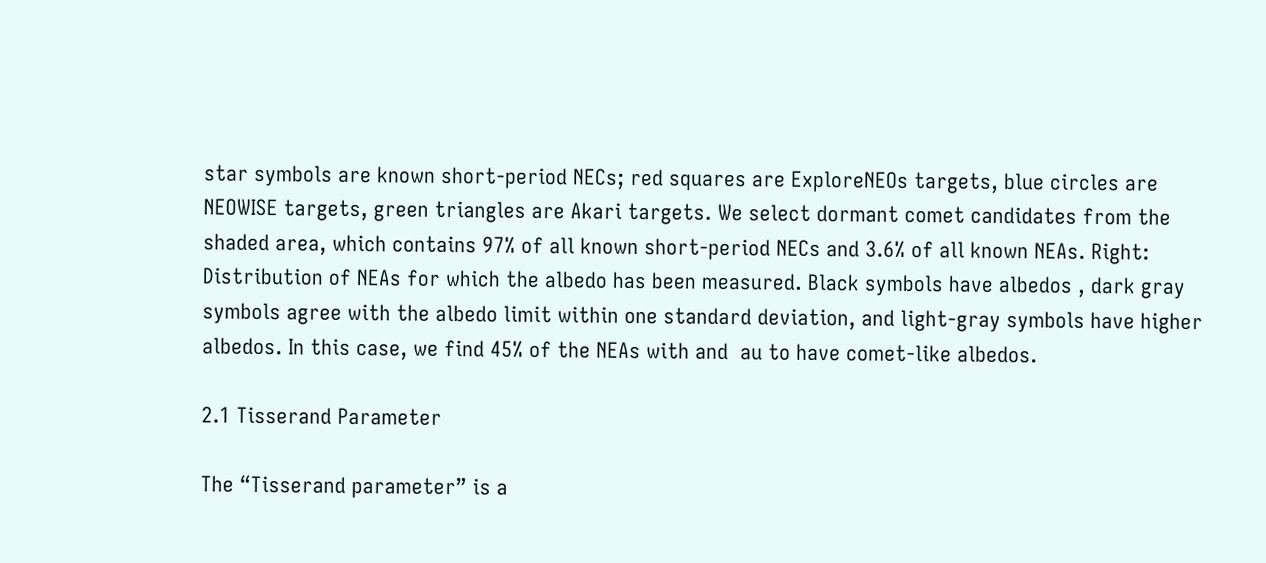star symbols are known short-period NECs; red squares are ExploreNEOs targets, blue circles are NEOWISE targets, green triangles are Akari targets. We select dormant comet candidates from the shaded area, which contains 97% of all known short-period NECs and 3.6% of all known NEAs. Right: Distribution of NEAs for which the albedo has been measured. Black symbols have albedos , dark gray symbols agree with the albedo limit within one standard deviation, and light-gray symbols have higher albedos. In this case, we find 45% of the NEAs with and  au to have comet-like albedos.

2.1 Tisserand Parameter

The “Tisserand parameter” is a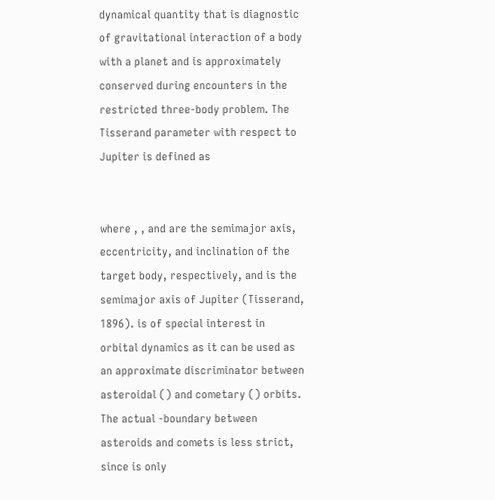dynamical quantity that is diagnostic of gravitational interaction of a body with a planet and is approximately conserved during encounters in the restricted three-body problem. The Tisserand parameter with respect to Jupiter is defined as


where , , and are the semimajor axis, eccentricity, and inclination of the target body, respectively, and is the semimajor axis of Jupiter (Tisserand, 1896). is of special interest in orbital dynamics as it can be used as an approximate discriminator between asteroidal () and cometary () orbits. The actual -boundary between asteroids and comets is less strict, since is only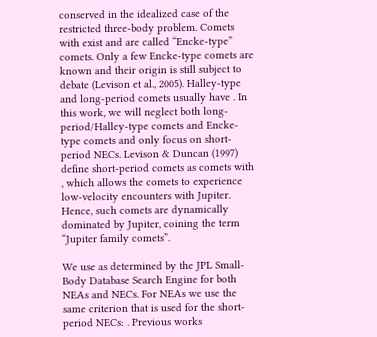conserved in the idealized case of the restricted three-body problem. Comets with exist and are called “Encke-type” comets. Only a few Encke-type comets are known and their origin is still subject to debate (Levison et al., 2005). Halley-type and long-period comets usually have . In this work, we will neglect both long-period/Halley-type comets and Encke-type comets and only focus on short-period NECs. Levison & Duncan (1997) define short-period comets as comets with , which allows the comets to experience low-velocity encounters with Jupiter. Hence, such comets are dynamically dominated by Jupiter, coining the term “Jupiter family comets”.

We use as determined by the JPL Small-Body Database Search Engine for both NEAs and NECs. For NEAs we use the same criterion that is used for the short-period NECs: . Previous works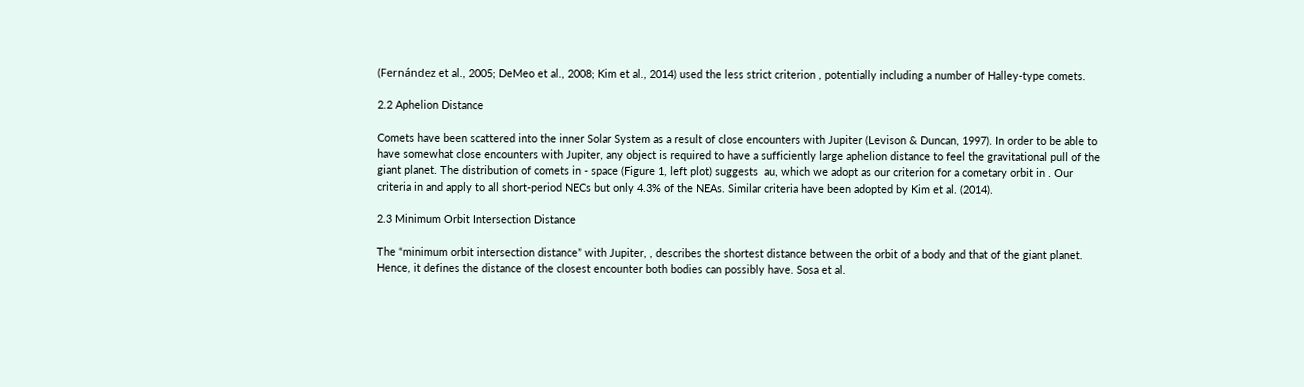(Fernández et al., 2005; DeMeo et al., 2008; Kim et al., 2014) used the less strict criterion , potentially including a number of Halley-type comets.

2.2 Aphelion Distance

Comets have been scattered into the inner Solar System as a result of close encounters with Jupiter (Levison & Duncan, 1997). In order to be able to have somewhat close encounters with Jupiter, any object is required to have a sufficiently large aphelion distance to feel the gravitational pull of the giant planet. The distribution of comets in - space (Figure 1, left plot) suggests  au, which we adopt as our criterion for a cometary orbit in . Our criteria in and apply to all short-period NECs but only 4.3% of the NEAs. Similar criteria have been adopted by Kim et al. (2014).

2.3 Minimum Orbit Intersection Distance

The “minimum orbit intersection distance” with Jupiter, , describes the shortest distance between the orbit of a body and that of the giant planet. Hence, it defines the distance of the closest encounter both bodies can possibly have. Sosa et al.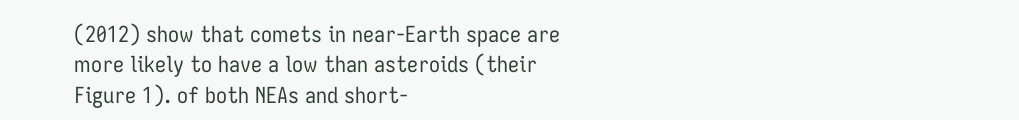(2012) show that comets in near-Earth space are more likely to have a low than asteroids (their Figure 1). of both NEAs and short-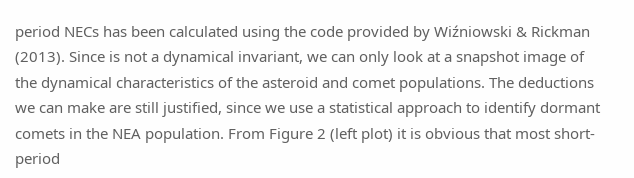period NECs has been calculated using the code provided by Wiźniowski & Rickman (2013). Since is not a dynamical invariant, we can only look at a snapshot image of the dynamical characteristics of the asteroid and comet populations. The deductions we can make are still justified, since we use a statistical approach to identify dormant comets in the NEA population. From Figure 2 (left plot) it is obvious that most short-period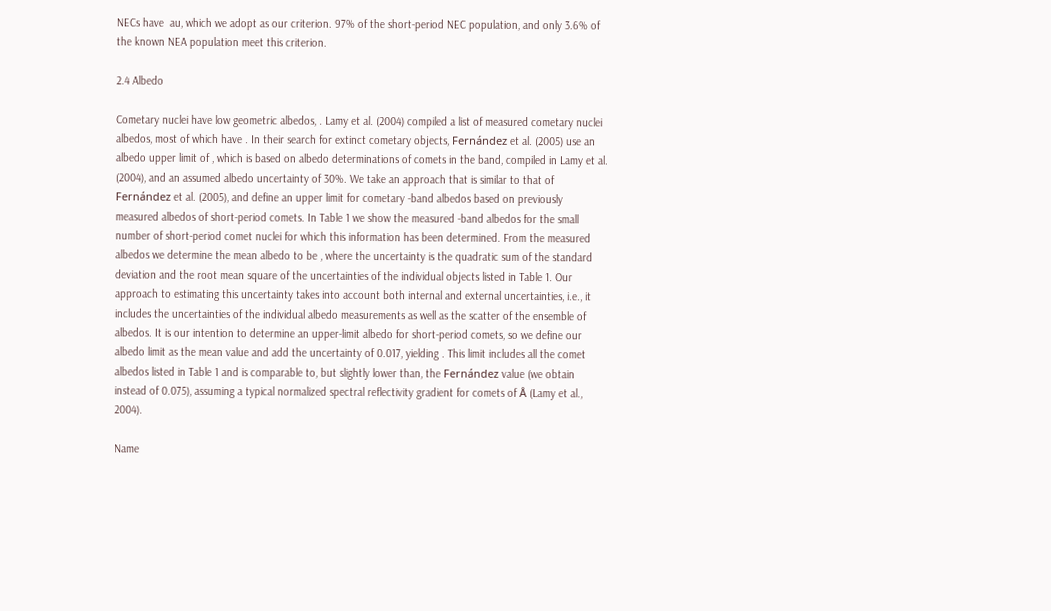NECs have  au, which we adopt as our criterion. 97% of the short-period NEC population, and only 3.6% of the known NEA population meet this criterion.

2.4 Albedo

Cometary nuclei have low geometric albedos, . Lamy et al. (2004) compiled a list of measured cometary nuclei albedos, most of which have . In their search for extinct cometary objects, Fernández et al. (2005) use an albedo upper limit of , which is based on albedo determinations of comets in the band, compiled in Lamy et al. (2004), and an assumed albedo uncertainty of 30%. We take an approach that is similar to that of Fernández et al. (2005), and define an upper limit for cometary -band albedos based on previously measured albedos of short-period comets. In Table 1 we show the measured -band albedos for the small number of short-period comet nuclei for which this information has been determined. From the measured albedos we determine the mean albedo to be , where the uncertainty is the quadratic sum of the standard deviation and the root mean square of the uncertainties of the individual objects listed in Table 1. Our approach to estimating this uncertainty takes into account both internal and external uncertainties, i.e., it includes the uncertainties of the individual albedo measurements as well as the scatter of the ensemble of albedos. It is our intention to determine an upper-limit albedo for short-period comets, so we define our albedo limit as the mean value and add the uncertainty of 0.017, yielding . This limit includes all the comet albedos listed in Table 1 and is comparable to, but slightly lower than, the Fernández value (we obtain instead of 0.075), assuming a typical normalized spectral reflectivity gradient for comets of Å (Lamy et al., 2004).

Name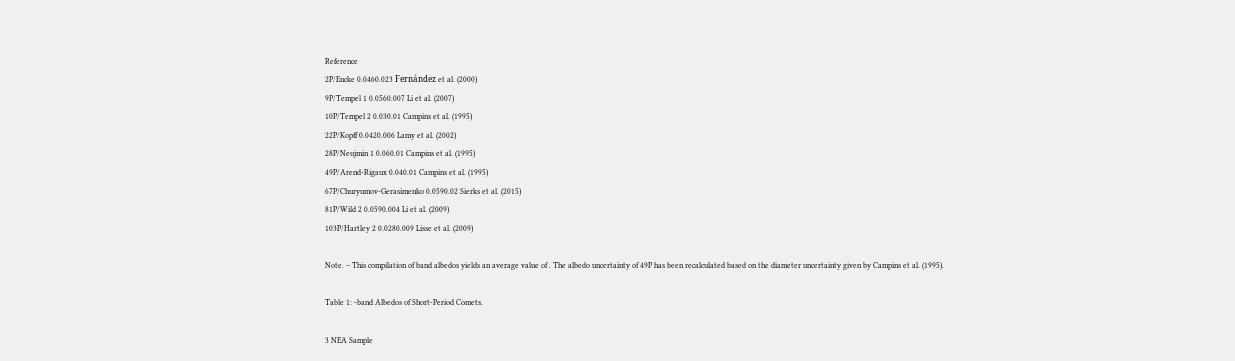Reference
2P/Encke 0.0460.023 Fernández et al. (2000)
9P/Tempel 1 0.0560.007 Li et al. (2007)
10P/Tempel 2 0.030.01 Campins et al. (1995)
22P/Kopff 0.0420.006 Lamy et al. (2002)
28P/Neujmin 1 0.060.01 Campins et al. (1995)
49P/Arend-Rigaux 0.040.01 Campins et al. (1995)
67P/Churyumov-Gerasimenko 0.0590.02 Sierks et al. (2015)
81P/Wild 2 0.0590.004 Li et al. (2009)
103P/Hartley 2 0.0280.009 Lisse et al. (2009)

Note. – This compilation of band albedos yields an average value of . The albedo uncertainty of 49P has been recalculated based on the diameter uncertainty given by Campins et al. (1995).

Table 1: -band Albedos of Short-Period Comets.

3 NEA Sample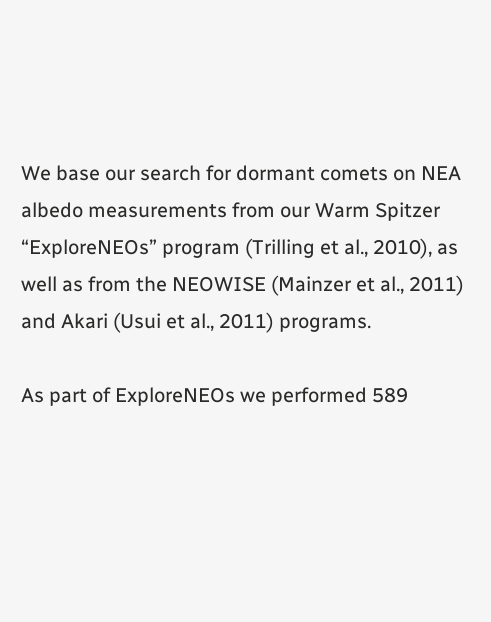We base our search for dormant comets on NEA albedo measurements from our Warm Spitzer “ExploreNEOs” program (Trilling et al., 2010), as well as from the NEOWISE (Mainzer et al., 2011) and Akari (Usui et al., 2011) programs.

As part of ExploreNEOs we performed 589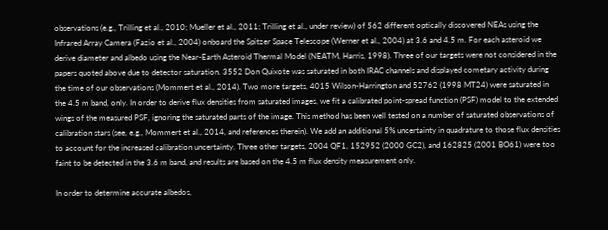observations (e.g., Trilling et al., 2010; Mueller et al., 2011; Trilling et al., under review) of 562 different optically discovered NEAs using the Infrared Array Camera (Fazio et al., 2004) onboard the Spitzer Space Telescope (Werner et al., 2004) at 3.6 and 4.5 m. For each asteroid we derive diameter and albedo using the Near-Earth Asteroid Thermal Model (NEATM, Harris, 1998). Three of our targets were not considered in the papers quoted above due to detector saturation. 3552 Don Quixote was saturated in both IRAC channels and displayed cometary activity during the time of our observations (Mommert et al., 2014). Two more targets, 4015 Wilson-Harrington and 52762 (1998 MT24) were saturated in the 4.5 m band, only. In order to derive flux densities from saturated images, we fit a calibrated point-spread function (PSF) model to the extended wings of the measured PSF, ignoring the saturated parts of the image. This method has been well tested on a number of saturated observations of calibration stars (see, e.g., Mommert et al., 2014, and references therein). We add an additional 5% uncertainty in quadrature to those flux densities to account for the increased calibration uncertainty. Three other targets, 2004 QF1, 152952 (2000 GC2), and 162825 (2001 BO61) were too faint to be detected in the 3.6 m band, and results are based on the 4.5 m flux density measurement only.

In order to determine accurate albedos,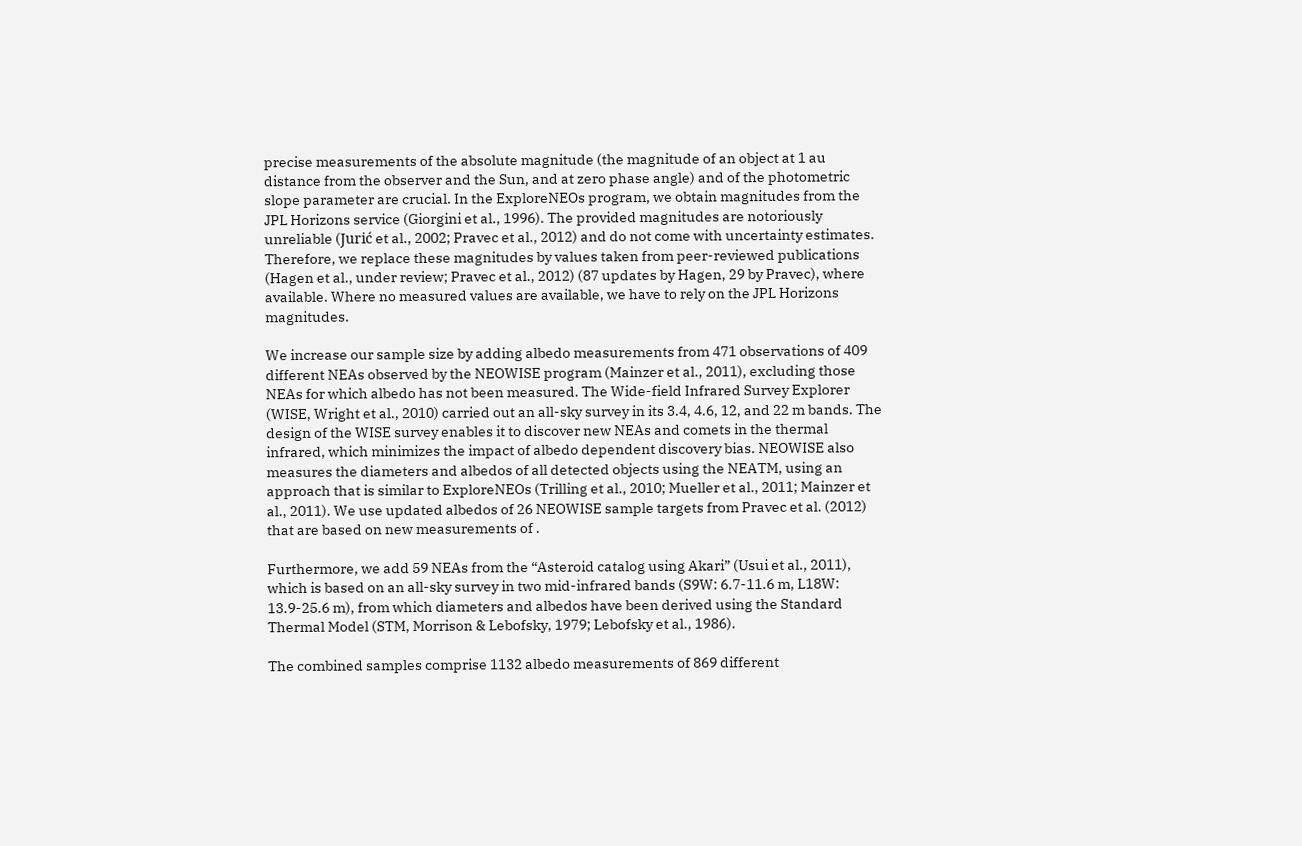precise measurements of the absolute magnitude (the magnitude of an object at 1 au distance from the observer and the Sun, and at zero phase angle) and of the photometric slope parameter are crucial. In the ExploreNEOs program, we obtain magnitudes from the JPL Horizons service (Giorgini et al., 1996). The provided magnitudes are notoriously unreliable (Jurić et al., 2002; Pravec et al., 2012) and do not come with uncertainty estimates. Therefore, we replace these magnitudes by values taken from peer-reviewed publications (Hagen et al., under review; Pravec et al., 2012) (87 updates by Hagen, 29 by Pravec), where available. Where no measured values are available, we have to rely on the JPL Horizons magnitudes.

We increase our sample size by adding albedo measurements from 471 observations of 409 different NEAs observed by the NEOWISE program (Mainzer et al., 2011), excluding those NEAs for which albedo has not been measured. The Wide-field Infrared Survey Explorer (WISE, Wright et al., 2010) carried out an all-sky survey in its 3.4, 4.6, 12, and 22 m bands. The design of the WISE survey enables it to discover new NEAs and comets in the thermal infrared, which minimizes the impact of albedo dependent discovery bias. NEOWISE also measures the diameters and albedos of all detected objects using the NEATM, using an approach that is similar to ExploreNEOs (Trilling et al., 2010; Mueller et al., 2011; Mainzer et al., 2011). We use updated albedos of 26 NEOWISE sample targets from Pravec et al. (2012) that are based on new measurements of .

Furthermore, we add 59 NEAs from the “Asteroid catalog using Akari” (Usui et al., 2011), which is based on an all-sky survey in two mid-infrared bands (S9W: 6.7-11.6 m, L18W: 13.9-25.6 m), from which diameters and albedos have been derived using the Standard Thermal Model (STM, Morrison & Lebofsky, 1979; Lebofsky et al., 1986).

The combined samples comprise 1132 albedo measurements of 869 different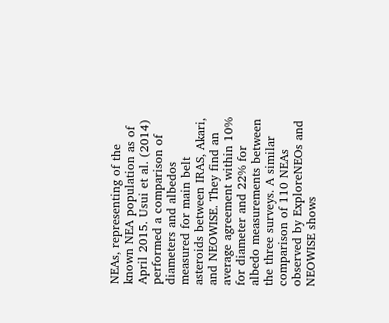NEAs, representing of the known NEA population as of April 2015. Usui et al. (2014) performed a comparison of diameters and albedos measured for main belt asteroids between IRAS, Akari, and NEOWISE. They find an average agreement within 10% for diameter and 22% for albedo measurements between the three surveys. A similar comparison of 110 NEAs observed by ExploreNEOs and NEOWISE shows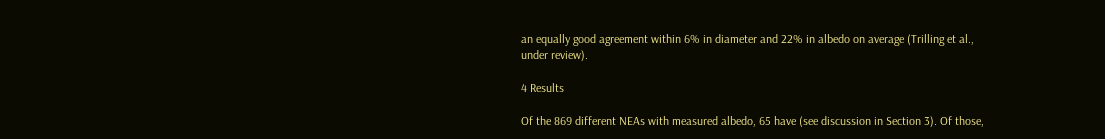an equally good agreement within 6% in diameter and 22% in albedo on average (Trilling et al., under review).

4 Results

Of the 869 different NEAs with measured albedo, 65 have (see discussion in Section 3). Of those,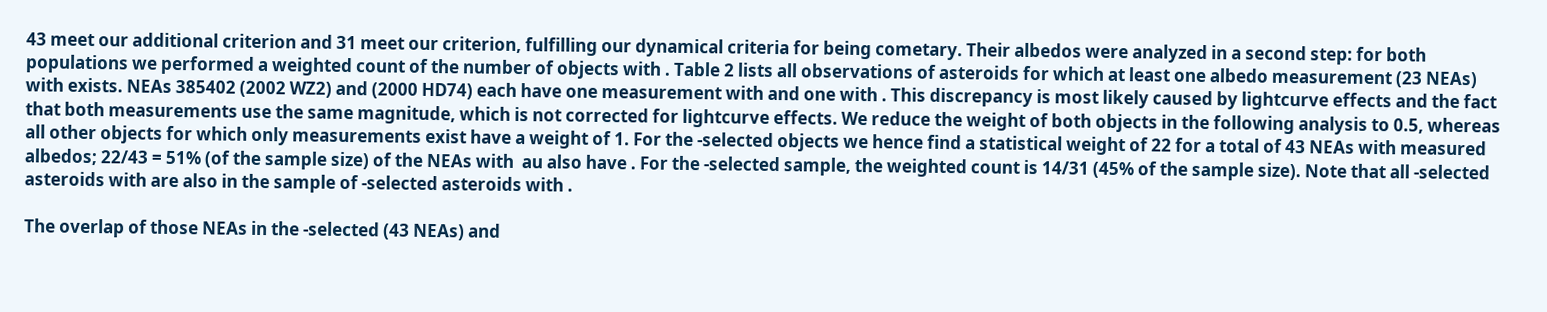43 meet our additional criterion and 31 meet our criterion, fulfilling our dynamical criteria for being cometary. Their albedos were analyzed in a second step: for both populations we performed a weighted count of the number of objects with . Table 2 lists all observations of asteroids for which at least one albedo measurement (23 NEAs) with exists. NEAs 385402 (2002 WZ2) and (2000 HD74) each have one measurement with and one with . This discrepancy is most likely caused by lightcurve effects and the fact that both measurements use the same magnitude, which is not corrected for lightcurve effects. We reduce the weight of both objects in the following analysis to 0.5, whereas all other objects for which only measurements exist have a weight of 1. For the -selected objects we hence find a statistical weight of 22 for a total of 43 NEAs with measured albedos; 22/43 = 51% (of the sample size) of the NEAs with  au also have . For the -selected sample, the weighted count is 14/31 (45% of the sample size). Note that all -selected asteroids with are also in the sample of -selected asteroids with .

The overlap of those NEAs in the -selected (43 NEAs) and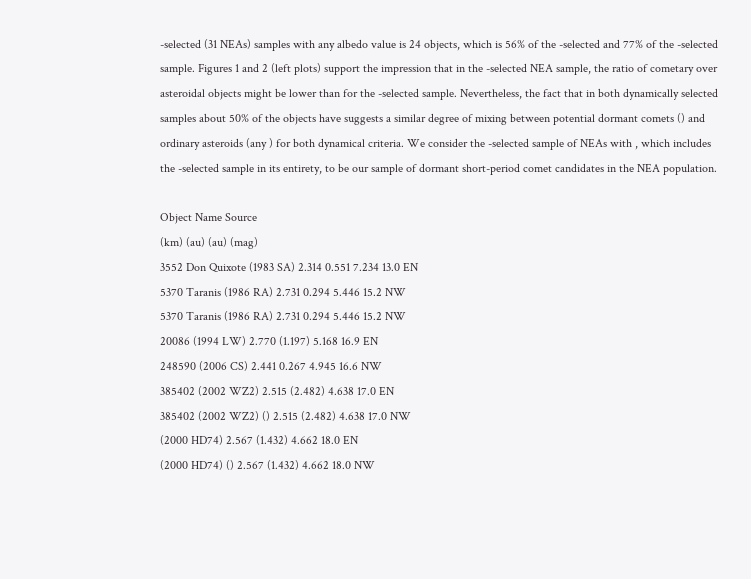-selected (31 NEAs) samples with any albedo value is 24 objects, which is 56% of the -selected and 77% of the -selected sample. Figures 1 and 2 (left plots) support the impression that in the -selected NEA sample, the ratio of cometary over asteroidal objects might be lower than for the -selected sample. Nevertheless, the fact that in both dynamically selected samples about 50% of the objects have suggests a similar degree of mixing between potential dormant comets () and ordinary asteroids (any ) for both dynamical criteria. We consider the -selected sample of NEAs with , which includes the -selected sample in its entirety, to be our sample of dormant short-period comet candidates in the NEA population.

Object Name Source
(km) (au) (au) (mag)
3552 Don Quixote (1983 SA) 2.314 0.551 7.234 13.0 EN
5370 Taranis (1986 RA) 2.731 0.294 5.446 15.2 NW
5370 Taranis (1986 RA) 2.731 0.294 5.446 15.2 NW
20086 (1994 LW) 2.770 (1.197) 5.168 16.9 EN
248590 (2006 CS) 2.441 0.267 4.945 16.6 NW
385402 (2002 WZ2) 2.515 (2.482) 4.638 17.0 EN
385402 (2002 WZ2) () 2.515 (2.482) 4.638 17.0 NW
(2000 HD74) 2.567 (1.432) 4.662 18.0 EN
(2000 HD74) () 2.567 (1.432) 4.662 18.0 NW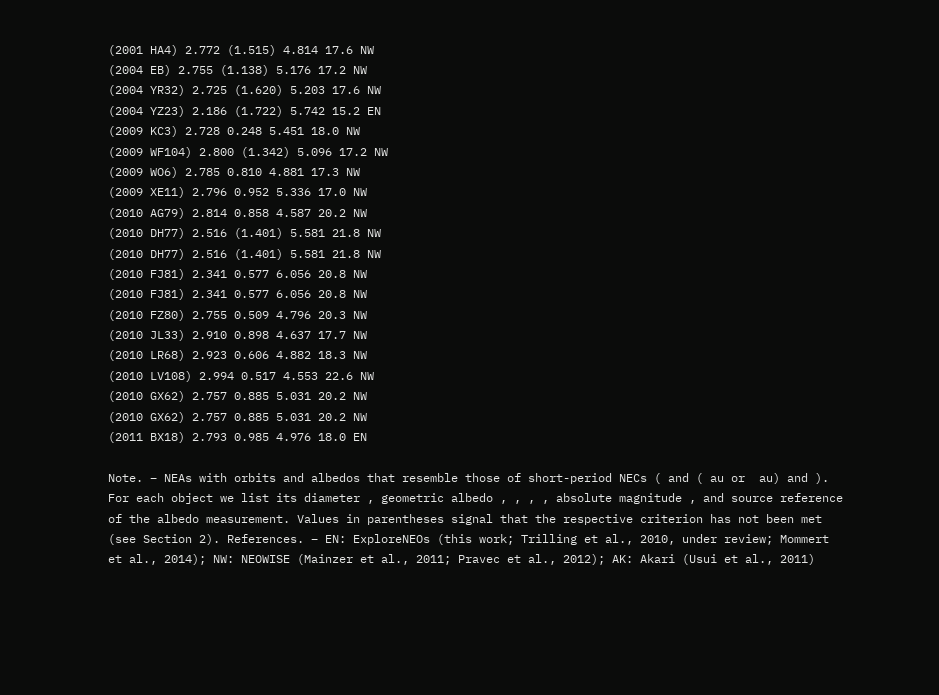(2001 HA4) 2.772 (1.515) 4.814 17.6 NW
(2004 EB) 2.755 (1.138) 5.176 17.2 NW
(2004 YR32) 2.725 (1.620) 5.203 17.6 NW
(2004 YZ23) 2.186 (1.722) 5.742 15.2 EN
(2009 KC3) 2.728 0.248 5.451 18.0 NW
(2009 WF104) 2.800 (1.342) 5.096 17.2 NW
(2009 WO6) 2.785 0.810 4.881 17.3 NW
(2009 XE11) 2.796 0.952 5.336 17.0 NW
(2010 AG79) 2.814 0.858 4.587 20.2 NW
(2010 DH77) 2.516 (1.401) 5.581 21.8 NW
(2010 DH77) 2.516 (1.401) 5.581 21.8 NW
(2010 FJ81) 2.341 0.577 6.056 20.8 NW
(2010 FJ81) 2.341 0.577 6.056 20.8 NW
(2010 FZ80) 2.755 0.509 4.796 20.3 NW
(2010 JL33) 2.910 0.898 4.637 17.7 NW
(2010 LR68) 2.923 0.606 4.882 18.3 NW
(2010 LV108) 2.994 0.517 4.553 22.6 NW
(2010 GX62) 2.757 0.885 5.031 20.2 NW
(2010 GX62) 2.757 0.885 5.031 20.2 NW
(2011 BX18) 2.793 0.985 4.976 18.0 EN

Note. – NEAs with orbits and albedos that resemble those of short-period NECs ( and ( au or  au) and ). For each object we list its diameter , geometric albedo , , , , absolute magnitude , and source reference of the albedo measurement. Values in parentheses signal that the respective criterion has not been met (see Section 2). References. – EN: ExploreNEOs (this work; Trilling et al., 2010, under review; Mommert et al., 2014); NW: NEOWISE (Mainzer et al., 2011; Pravec et al., 2012); AK: Akari (Usui et al., 2011)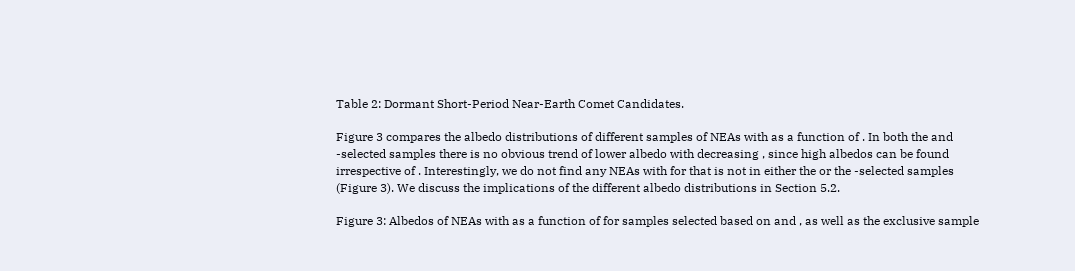Table 2: Dormant Short-Period Near-Earth Comet Candidates.

Figure 3 compares the albedo distributions of different samples of NEAs with as a function of . In both the and -selected samples there is no obvious trend of lower albedo with decreasing , since high albedos can be found irrespective of . Interestingly, we do not find any NEAs with for that is not in either the or the -selected samples (Figure 3). We discuss the implications of the different albedo distributions in Section 5.2.

Figure 3: Albedos of NEAs with as a function of for samples selected based on and , as well as the exclusive sample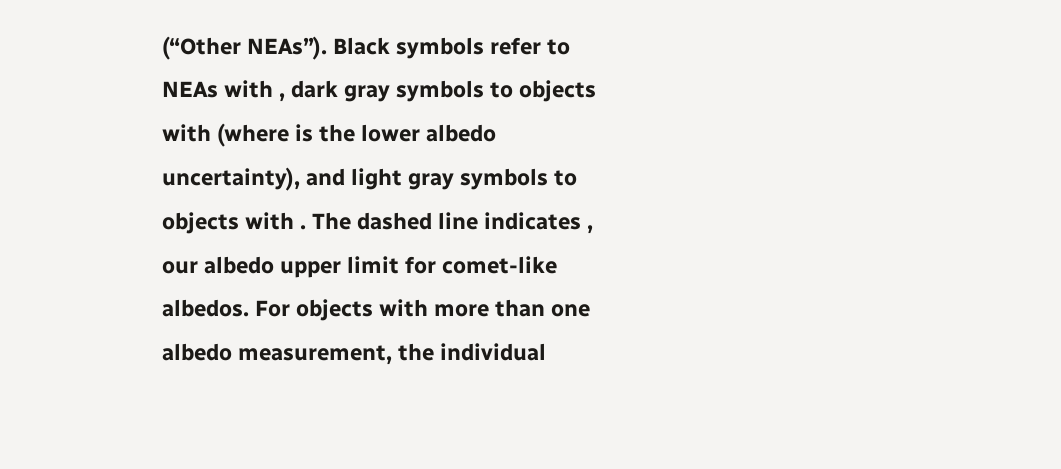(“Other NEAs”). Black symbols refer to NEAs with , dark gray symbols to objects with (where is the lower albedo uncertainty), and light gray symbols to objects with . The dashed line indicates , our albedo upper limit for comet-like albedos. For objects with more than one albedo measurement, the individual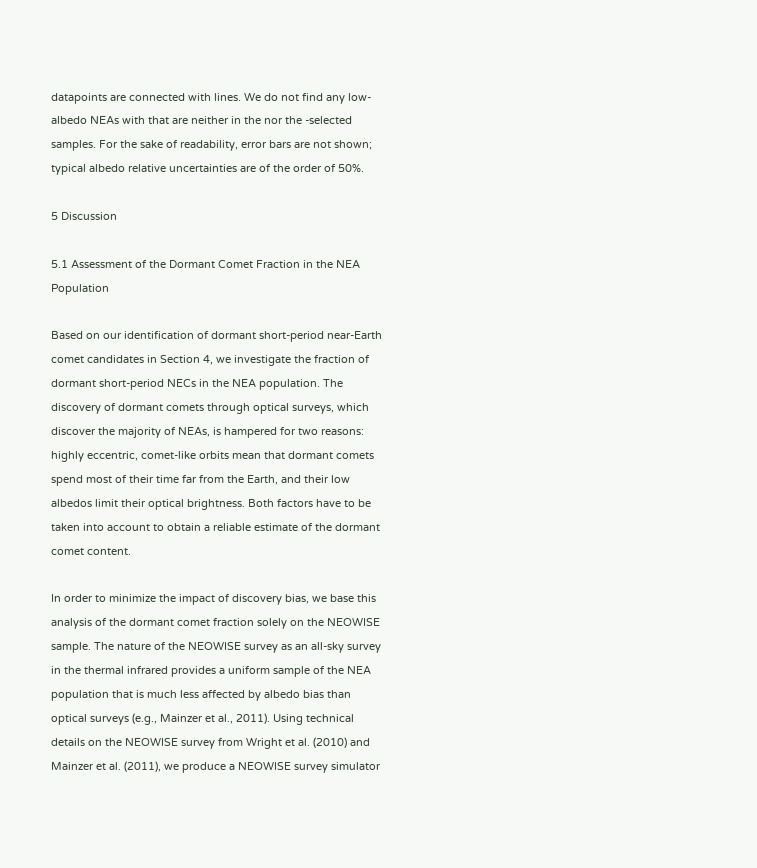datapoints are connected with lines. We do not find any low-albedo NEAs with that are neither in the nor the -selected samples. For the sake of readability, error bars are not shown; typical albedo relative uncertainties are of the order of 50%.

5 Discussion

5.1 Assessment of the Dormant Comet Fraction in the NEA Population

Based on our identification of dormant short-period near-Earth comet candidates in Section 4, we investigate the fraction of dormant short-period NECs in the NEA population. The discovery of dormant comets through optical surveys, which discover the majority of NEAs, is hampered for two reasons: highly eccentric, comet-like orbits mean that dormant comets spend most of their time far from the Earth, and their low albedos limit their optical brightness. Both factors have to be taken into account to obtain a reliable estimate of the dormant comet content.

In order to minimize the impact of discovery bias, we base this analysis of the dormant comet fraction solely on the NEOWISE sample. The nature of the NEOWISE survey as an all-sky survey in the thermal infrared provides a uniform sample of the NEA population that is much less affected by albedo bias than optical surveys (e.g., Mainzer et al., 2011). Using technical details on the NEOWISE survey from Wright et al. (2010) and Mainzer et al. (2011), we produce a NEOWISE survey simulator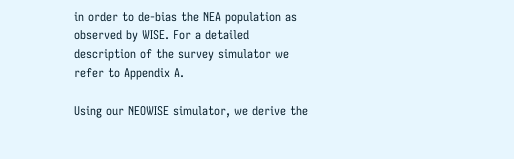in order to de-bias the NEA population as observed by WISE. For a detailed description of the survey simulator we refer to Appendix A.

Using our NEOWISE simulator, we derive the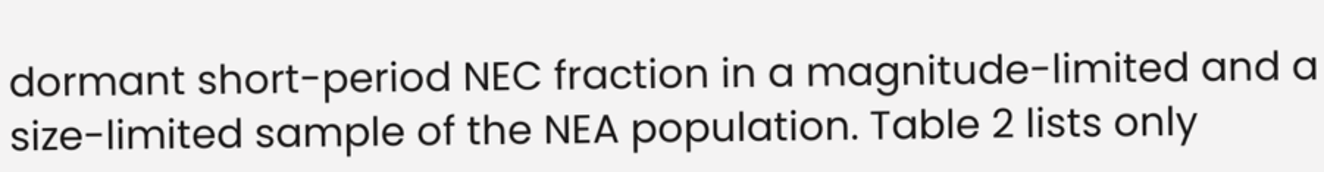dormant short-period NEC fraction in a magnitude-limited and a size-limited sample of the NEA population. Table 2 lists only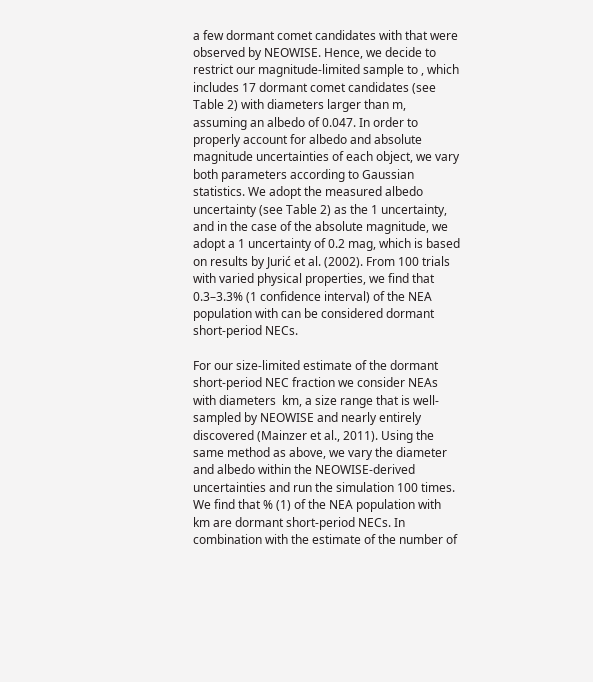a few dormant comet candidates with that were observed by NEOWISE. Hence, we decide to restrict our magnitude-limited sample to , which includes 17 dormant comet candidates (see Table 2) with diameters larger than m, assuming an albedo of 0.047. In order to properly account for albedo and absolute magnitude uncertainties of each object, we vary both parameters according to Gaussian statistics. We adopt the measured albedo uncertainty (see Table 2) as the 1 uncertainty, and in the case of the absolute magnitude, we adopt a 1 uncertainty of 0.2 mag, which is based on results by Jurić et al. (2002). From 100 trials with varied physical properties, we find that 0.3–3.3% (1 confidence interval) of the NEA population with can be considered dormant short-period NECs.

For our size-limited estimate of the dormant short-period NEC fraction we consider NEAs with diameters  km, a size range that is well-sampled by NEOWISE and nearly entirely discovered (Mainzer et al., 2011). Using the same method as above, we vary the diameter and albedo within the NEOWISE-derived uncertainties and run the simulation 100 times. We find that % (1) of the NEA population with  km are dormant short-period NECs. In combination with the estimate of the number of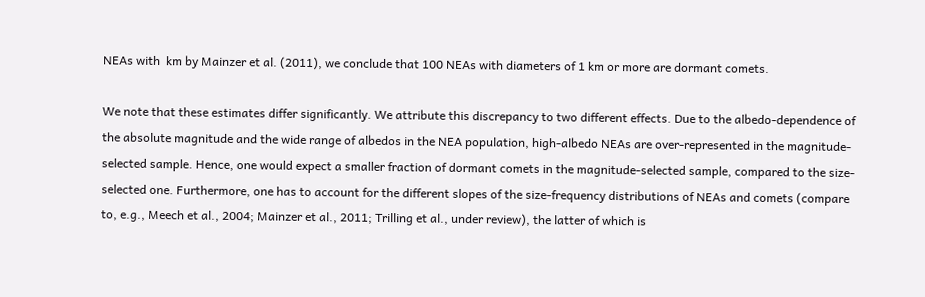NEAs with  km by Mainzer et al. (2011), we conclude that 100 NEAs with diameters of 1 km or more are dormant comets.

We note that these estimates differ significantly. We attribute this discrepancy to two different effects. Due to the albedo-dependence of the absolute magnitude and the wide range of albedos in the NEA population, high-albedo NEAs are over-represented in the magnitude-selected sample. Hence, one would expect a smaller fraction of dormant comets in the magnitude-selected sample, compared to the size-selected one. Furthermore, one has to account for the different slopes of the size-frequency distributions of NEAs and comets (compare to, e.g., Meech et al., 2004; Mainzer et al., 2011; Trilling et al., under review), the latter of which is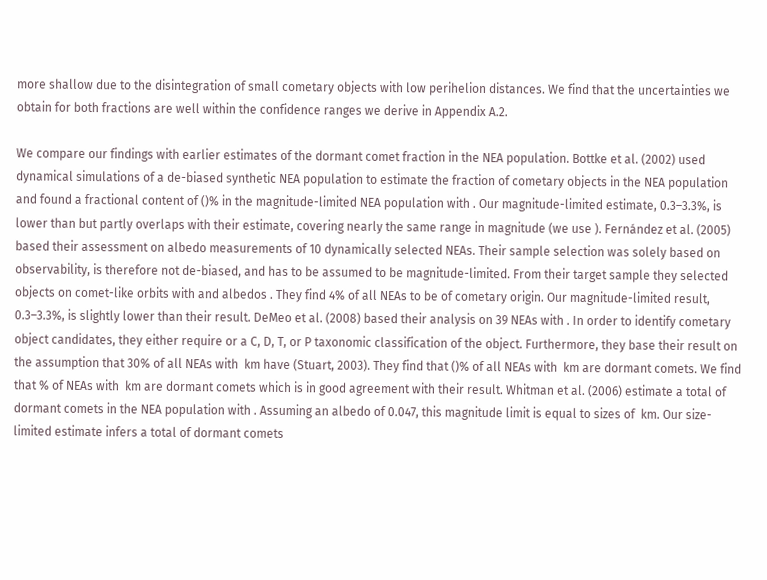more shallow due to the disintegration of small cometary objects with low perihelion distances. We find that the uncertainties we obtain for both fractions are well within the confidence ranges we derive in Appendix A.2.

We compare our findings with earlier estimates of the dormant comet fraction in the NEA population. Bottke et al. (2002) used dynamical simulations of a de-biased synthetic NEA population to estimate the fraction of cometary objects in the NEA population and found a fractional content of ()% in the magnitude-limited NEA population with . Our magnitude-limited estimate, 0.3–3.3%, is lower than but partly overlaps with their estimate, covering nearly the same range in magnitude (we use ). Fernández et al. (2005) based their assessment on albedo measurements of 10 dynamically selected NEAs. Their sample selection was solely based on observability, is therefore not de-biased, and has to be assumed to be magnitude-limited. From their target sample they selected objects on comet-like orbits with and albedos . They find 4% of all NEAs to be of cometary origin. Our magnitude-limited result, 0.3–3.3%, is slightly lower than their result. DeMeo et al. (2008) based their analysis on 39 NEAs with . In order to identify cometary object candidates, they either require or a C, D, T, or P taxonomic classification of the object. Furthermore, they base their result on the assumption that 30% of all NEAs with  km have (Stuart, 2003). They find that ()% of all NEAs with  km are dormant comets. We find that % of NEAs with  km are dormant comets which is in good agreement with their result. Whitman et al. (2006) estimate a total of dormant comets in the NEA population with . Assuming an albedo of 0.047, this magnitude limit is equal to sizes of  km. Our size-limited estimate infers a total of dormant comets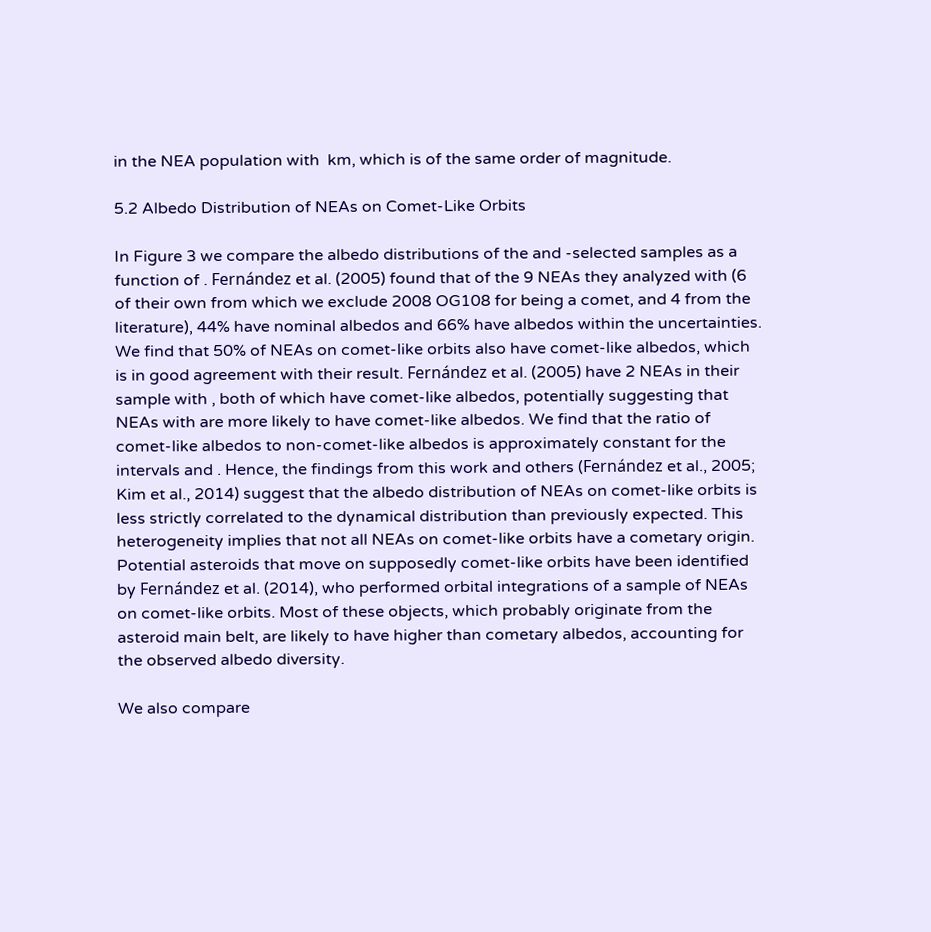in the NEA population with  km, which is of the same order of magnitude.

5.2 Albedo Distribution of NEAs on Comet-Like Orbits

In Figure 3 we compare the albedo distributions of the and -selected samples as a function of . Fernández et al. (2005) found that of the 9 NEAs they analyzed with (6 of their own from which we exclude 2008 OG108 for being a comet, and 4 from the literature), 44% have nominal albedos and 66% have albedos within the uncertainties. We find that 50% of NEAs on comet-like orbits also have comet-like albedos, which is in good agreement with their result. Fernández et al. (2005) have 2 NEAs in their sample with , both of which have comet-like albedos, potentially suggesting that NEAs with are more likely to have comet-like albedos. We find that the ratio of comet-like albedos to non-comet-like albedos is approximately constant for the intervals and . Hence, the findings from this work and others (Fernández et al., 2005; Kim et al., 2014) suggest that the albedo distribution of NEAs on comet-like orbits is less strictly correlated to the dynamical distribution than previously expected. This heterogeneity implies that not all NEAs on comet-like orbits have a cometary origin. Potential asteroids that move on supposedly comet-like orbits have been identified by Fernández et al. (2014), who performed orbital integrations of a sample of NEAs on comet-like orbits. Most of these objects, which probably originate from the asteroid main belt, are likely to have higher than cometary albedos, accounting for the observed albedo diversity.

We also compare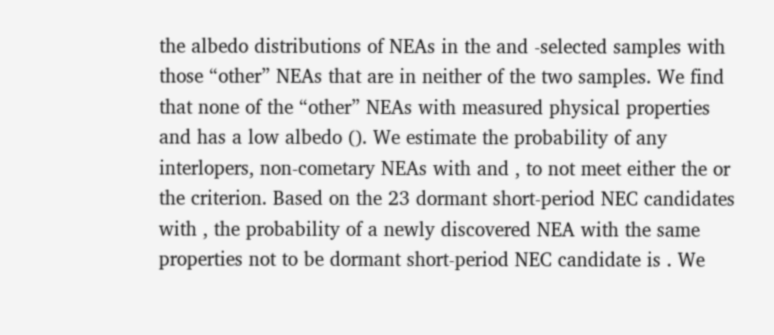the albedo distributions of NEAs in the and -selected samples with those “other” NEAs that are in neither of the two samples. We find that none of the “other” NEAs with measured physical properties and has a low albedo (). We estimate the probability of any interlopers, non-cometary NEAs with and , to not meet either the or the criterion. Based on the 23 dormant short-period NEC candidates with , the probability of a newly discovered NEA with the same properties not to be dormant short-period NEC candidate is . We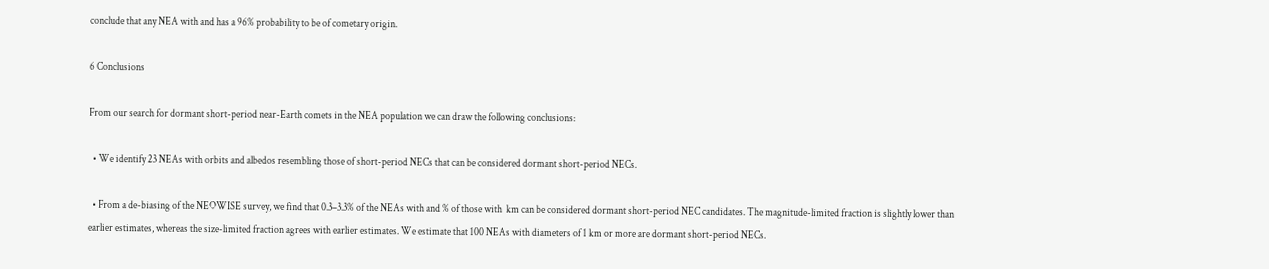conclude that any NEA with and has a 96% probability to be of cometary origin.

6 Conclusions

From our search for dormant short-period near-Earth comets in the NEA population we can draw the following conclusions:

  • We identify 23 NEAs with orbits and albedos resembling those of short-period NECs that can be considered dormant short-period NECs.

  • From a de-biasing of the NEOWISE survey, we find that 0.3–3.3% of the NEAs with and % of those with  km can be considered dormant short-period NEC candidates. The magnitude-limited fraction is slightly lower than earlier estimates, whereas the size-limited fraction agrees with earlier estimates. We estimate that 100 NEAs with diameters of 1 km or more are dormant short-period NECs.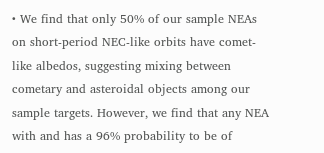• We find that only 50% of our sample NEAs on short-period NEC-like orbits have comet-like albedos, suggesting mixing between cometary and asteroidal objects among our sample targets. However, we find that any NEA with and has a 96% probability to be of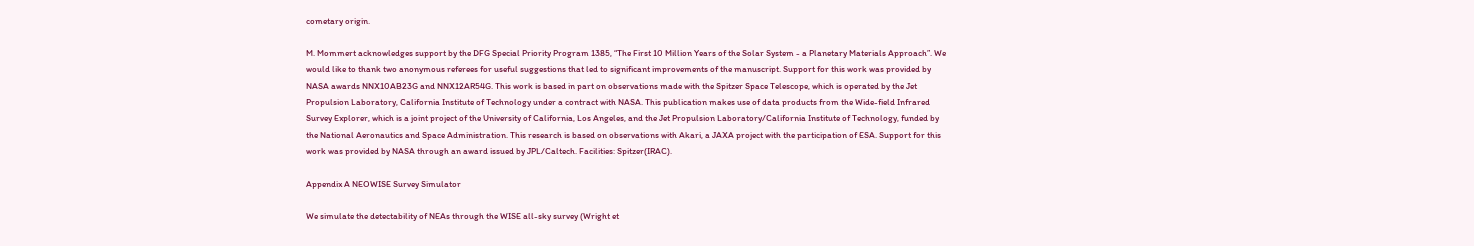cometary origin.

M. Mommert acknowledges support by the DFG Special Priority Program 1385, “The First 10 Million Years of the Solar System - a Planetary Materials Approach”. We would like to thank two anonymous referees for useful suggestions that led to significant improvements of the manuscript. Support for this work was provided by NASA awards NNX10AB23G and NNX12AR54G. This work is based in part on observations made with the Spitzer Space Telescope, which is operated by the Jet Propulsion Laboratory, California Institute of Technology under a contract with NASA. This publication makes use of data products from the Wide-field Infrared Survey Explorer, which is a joint project of the University of California, Los Angeles, and the Jet Propulsion Laboratory/California Institute of Technology, funded by the National Aeronautics and Space Administration. This research is based on observations with Akari, a JAXA project with the participation of ESA. Support for this work was provided by NASA through an award issued by JPL/Caltech. Facilities: Spitzer(IRAC).

Appendix A NEOWISE Survey Simulator

We simulate the detectability of NEAs through the WISE all-sky survey (Wright et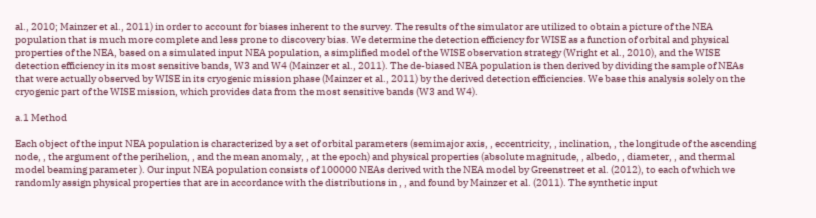al., 2010; Mainzer et al., 2011) in order to account for biases inherent to the survey. The results of the simulator are utilized to obtain a picture of the NEA population that is much more complete and less prone to discovery bias. We determine the detection efficiency for WISE as a function of orbital and physical properties of the NEA, based on a simulated input NEA population, a simplified model of the WISE observation strategy (Wright et al., 2010), and the WISE detection efficiency in its most sensitive bands, W3 and W4 (Mainzer et al., 2011). The de-biased NEA population is then derived by dividing the sample of NEAs that were actually observed by WISE in its cryogenic mission phase (Mainzer et al., 2011) by the derived detection efficiencies. We base this analysis solely on the cryogenic part of the WISE mission, which provides data from the most sensitive bands (W3 and W4).

a.1 Method

Each object of the input NEA population is characterized by a set of orbital parameters (semimajor axis, , eccentricity, , inclination, , the longitude of the ascending node, , the argument of the perihelion, , and the mean anomaly, , at the epoch) and physical properties (absolute magnitude, , albedo, , diameter, , and thermal model beaming parameter ). Our input NEA population consists of 100000 NEAs derived with the NEA model by Greenstreet et al. (2012), to each of which we randomly assign physical properties that are in accordance with the distributions in , , and found by Mainzer et al. (2011). The synthetic input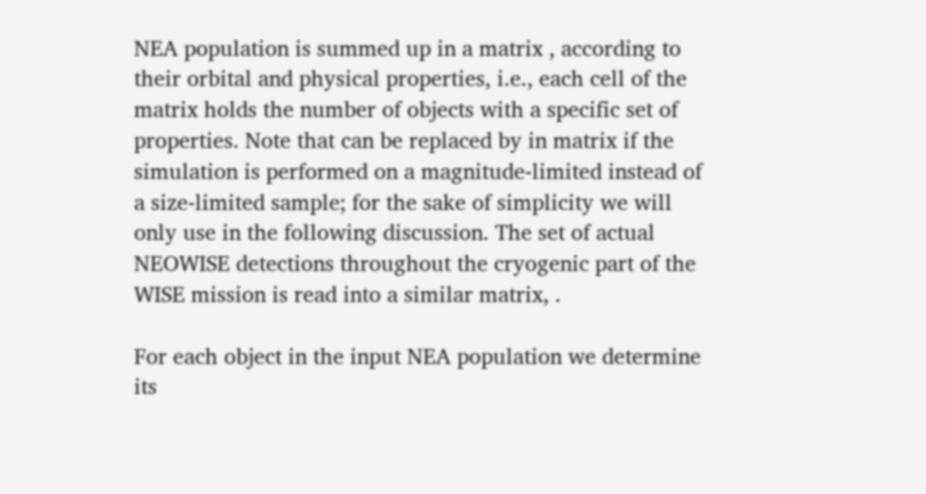NEA population is summed up in a matrix , according to their orbital and physical properties, i.e., each cell of the matrix holds the number of objects with a specific set of properties. Note that can be replaced by in matrix if the simulation is performed on a magnitude-limited instead of a size-limited sample; for the sake of simplicity we will only use in the following discussion. The set of actual NEOWISE detections throughout the cryogenic part of the WISE mission is read into a similar matrix, .

For each object in the input NEA population we determine its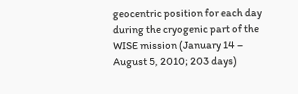geocentric position for each day during the cryogenic part of the WISE mission (January 14 – August 5, 2010; 203 days)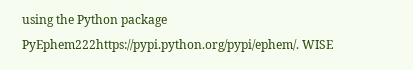using the Python package PyEphem222https://pypi.python.org/pypi/ephem/. WISE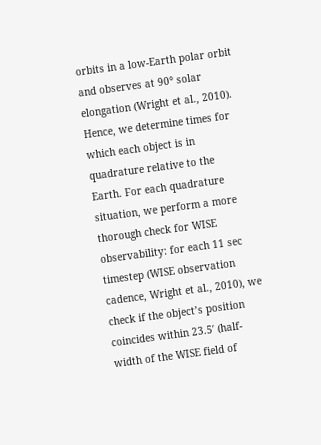orbits in a low-Earth polar orbit and observes at 90° solar elongation (Wright et al., 2010). Hence, we determine times for which each object is in quadrature relative to the Earth. For each quadrature situation, we perform a more thorough check for WISE observability: for each 11 sec timestep (WISE observation cadence, Wright et al., 2010), we check if the object’s position coincides within 23.5′ (half-width of the WISE field of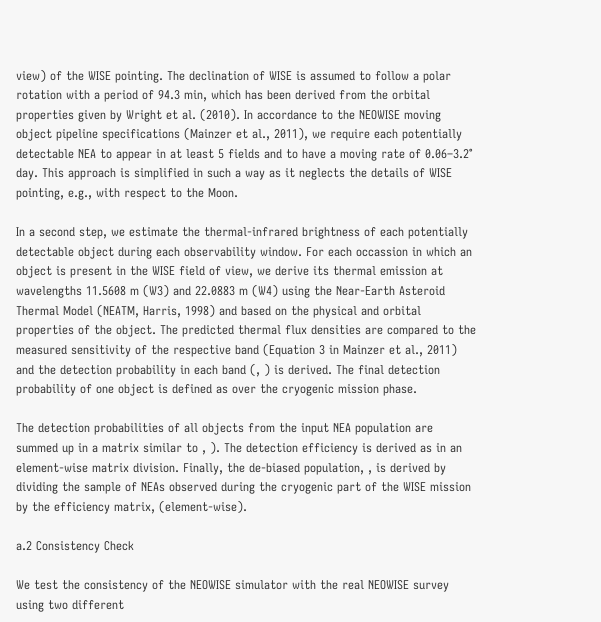view) of the WISE pointing. The declination of WISE is assumed to follow a polar rotation with a period of 94.3 min, which has been derived from the orbital properties given by Wright et al. (2010). In accordance to the NEOWISE moving object pipeline specifications (Mainzer et al., 2011), we require each potentially detectable NEA to appear in at least 5 fields and to have a moving rate of 0.06–3.2° day. This approach is simplified in such a way as it neglects the details of WISE pointing, e.g., with respect to the Moon.

In a second step, we estimate the thermal-infrared brightness of each potentially detectable object during each observability window. For each occassion in which an object is present in the WISE field of view, we derive its thermal emission at wavelengths 11.5608 m (W3) and 22.0883 m (W4) using the Near-Earth Asteroid Thermal Model (NEATM, Harris, 1998) and based on the physical and orbital properties of the object. The predicted thermal flux densities are compared to the measured sensitivity of the respective band (Equation 3 in Mainzer et al., 2011) and the detection probability in each band (, ) is derived. The final detection probability of one object is defined as over the cryogenic mission phase.

The detection probabilities of all objects from the input NEA population are summed up in a matrix similar to , ). The detection efficiency is derived as in an element-wise matrix division. Finally, the de-biased population, , is derived by dividing the sample of NEAs observed during the cryogenic part of the WISE mission by the efficiency matrix, (element-wise).

a.2 Consistency Check

We test the consistency of the NEOWISE simulator with the real NEOWISE survey using two different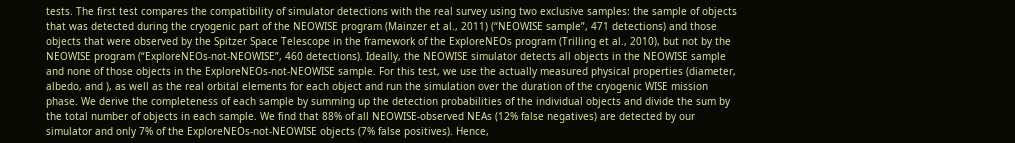tests. The first test compares the compatibility of simulator detections with the real survey using two exclusive samples: the sample of objects that was detected during the cryogenic part of the NEOWISE program (Mainzer et al., 2011) (“NEOWISE sample”, 471 detections) and those objects that were observed by the Spitzer Space Telescope in the framework of the ExploreNEOs program (Trilling et al., 2010), but not by the NEOWISE program (“ExploreNEOs-not-NEOWISE”, 460 detections). Ideally, the NEOWISE simulator detects all objects in the NEOWISE sample and none of those objects in the ExploreNEOs-not-NEOWISE sample. For this test, we use the actually measured physical properties (diameter, albedo, and ), as well as the real orbital elements for each object and run the simulation over the duration of the cryogenic WISE mission phase. We derive the completeness of each sample by summing up the detection probabilities of the individual objects and divide the sum by the total number of objects in each sample. We find that 88% of all NEOWISE-observed NEAs (12% false negatives) are detected by our simulator and only 7% of the ExploreNEOs-not-NEOWISE objects (7% false positives). Hence,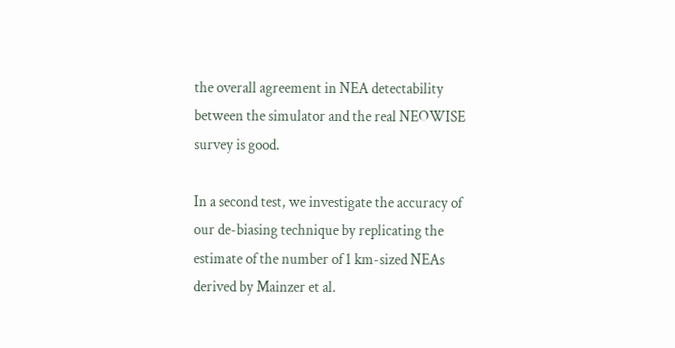the overall agreement in NEA detectability between the simulator and the real NEOWISE survey is good.

In a second test, we investigate the accuracy of our de-biasing technique by replicating the estimate of the number of 1 km-sized NEAs derived by Mainzer et al.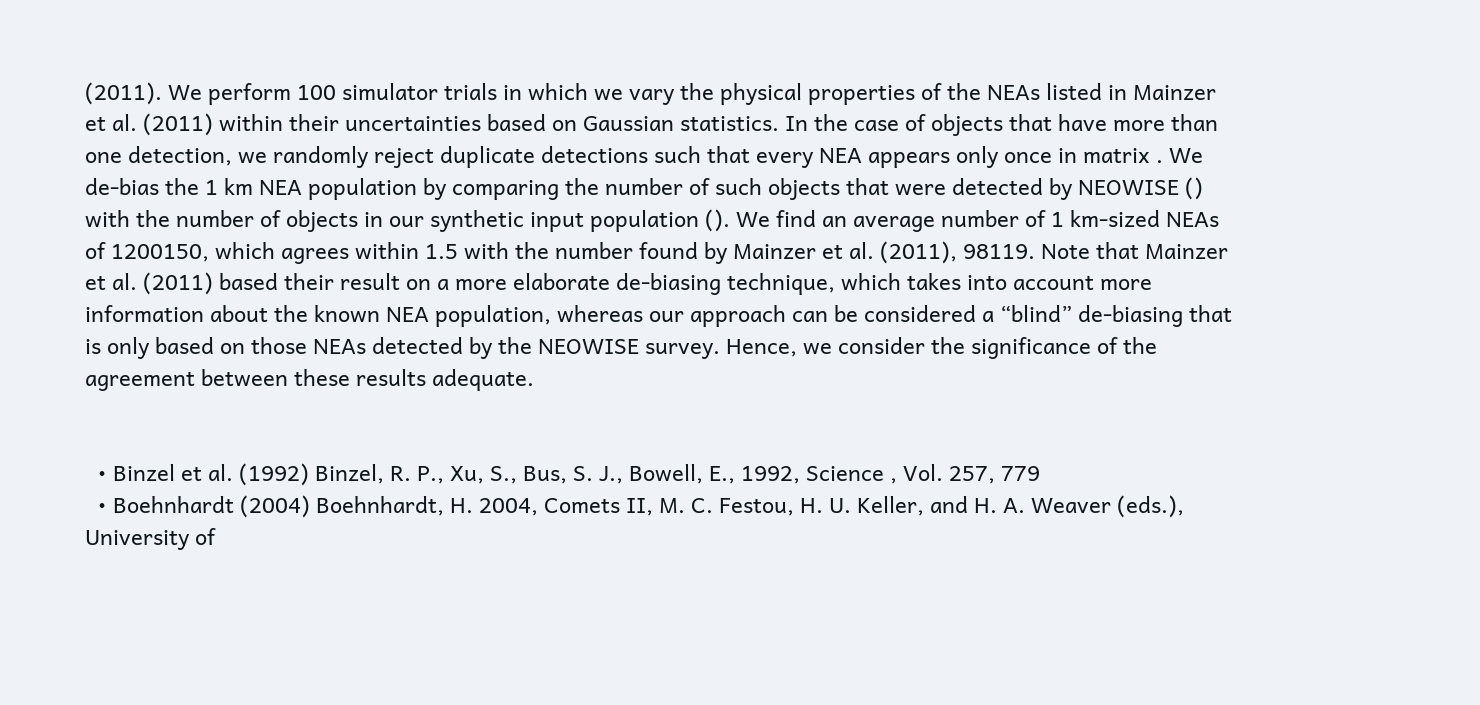(2011). We perform 100 simulator trials in which we vary the physical properties of the NEAs listed in Mainzer et al. (2011) within their uncertainties based on Gaussian statistics. In the case of objects that have more than one detection, we randomly reject duplicate detections such that every NEA appears only once in matrix . We de-bias the 1 km NEA population by comparing the number of such objects that were detected by NEOWISE () with the number of objects in our synthetic input population (). We find an average number of 1 km-sized NEAs of 1200150, which agrees within 1.5 with the number found by Mainzer et al. (2011), 98119. Note that Mainzer et al. (2011) based their result on a more elaborate de-biasing technique, which takes into account more information about the known NEA population, whereas our approach can be considered a “blind” de-biasing that is only based on those NEAs detected by the NEOWISE survey. Hence, we consider the significance of the agreement between these results adequate.


  • Binzel et al. (1992) Binzel, R. P., Xu, S., Bus, S. J., Bowell, E., 1992, Science , Vol. 257, 779
  • Boehnhardt (2004) Boehnhardt, H. 2004, Comets II, M. C. Festou, H. U. Keller, and H. A. Weaver (eds.), University of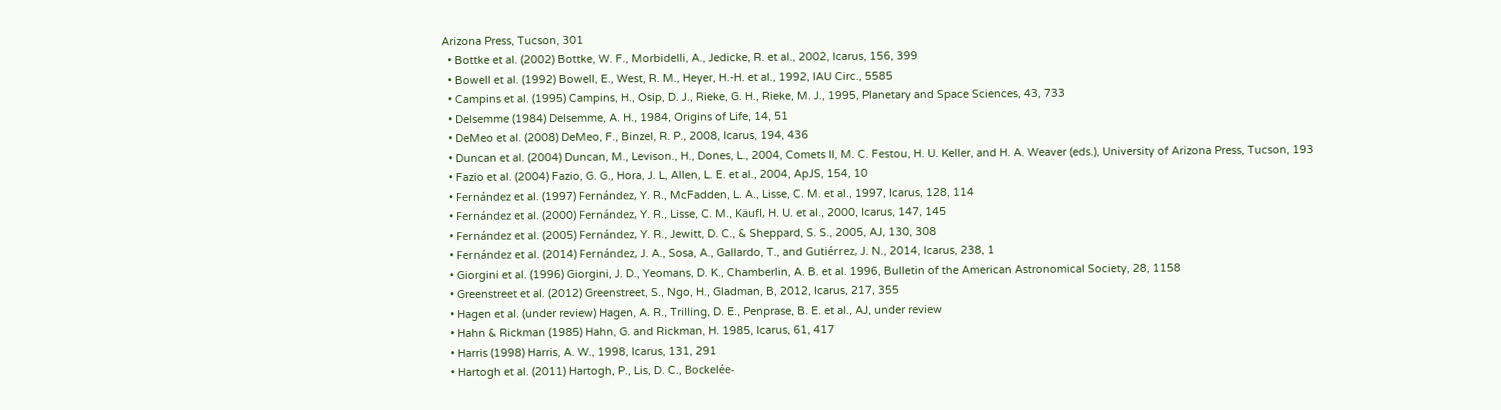Arizona Press, Tucson, 301
  • Bottke et al. (2002) Bottke, W. F., Morbidelli, A., Jedicke, R. et al., 2002, Icarus, 156, 399
  • Bowell et al. (1992) Bowell, E., West, R. M., Heyer, H.-H. et al., 1992, IAU Circ., 5585
  • Campins et al. (1995) Campins, H., Osip, D. J., Rieke, G. H., Rieke, M. J., 1995, Planetary and Space Sciences, 43, 733
  • Delsemme (1984) Delsemme, A. H., 1984, Origins of Life, 14, 51
  • DeMeo et al. (2008) DeMeo, F., Binzel, R. P., 2008, Icarus, 194, 436
  • Duncan et al. (2004) Duncan, M., Levison., H., Dones, L., 2004, Comets II, M. C. Festou, H. U. Keller, and H. A. Weaver (eds.), University of Arizona Press, Tucson, 193
  • Fazio et al. (2004) Fazio, G. G., Hora, J. L, Allen, L. E. et al., 2004, ApJS, 154, 10
  • Fernández et al. (1997) Fernández, Y. R., McFadden, L. A., Lisse, C. M. et al., 1997, Icarus, 128, 114
  • Fernández et al. (2000) Fernández, Y. R., Lisse, C. M., Käufl, H. U. et al., 2000, Icarus, 147, 145
  • Fernández et al. (2005) Fernández, Y. R., Jewitt, D. C., & Sheppard, S. S., 2005, AJ, 130, 308
  • Fernández et al. (2014) Fernández, J. A., Sosa, A., Gallardo, T., and Gutiérrez, J. N., 2014, Icarus, 238, 1
  • Giorgini et al. (1996) Giorgini, J. D., Yeomans, D. K., Chamberlin, A. B. et al. 1996, Bulletin of the American Astronomical Society, 28, 1158
  • Greenstreet et al. (2012) Greenstreet, S., Ngo, H., Gladman, B, 2012, Icarus, 217, 355
  • Hagen et al. (under review) Hagen, A. R., Trilling, D. E., Penprase, B. E. et al., AJ, under review
  • Hahn & Rickman (1985) Hahn, G. and Rickman, H. 1985, Icarus, 61, 417
  • Harris (1998) Harris, A. W., 1998, Icarus, 131, 291
  • Hartogh et al. (2011) Hartogh, P., Lis, D. C., Bockelée-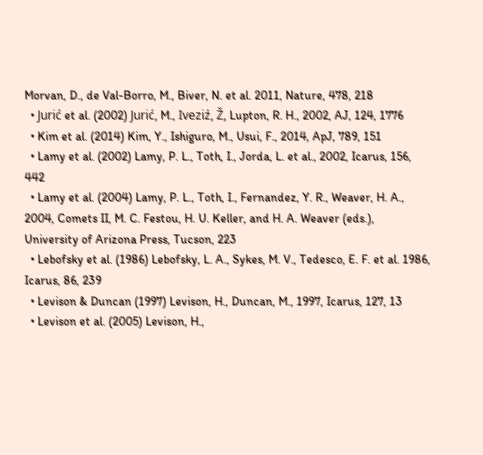Morvan, D., de Val-Borro, M., Biver, N. et al. 2011, Nature, 478, 218
  • Jurić et al. (2002) Jurić, M., Iveziź, Ž, Lupton, R. H., 2002, AJ, 124, 1776
  • Kim et al. (2014) Kim, Y., Ishiguro, M., Usui, F., 2014, ApJ, 789, 151
  • Lamy et al. (2002) Lamy, P. L., Toth, I., Jorda, L. et al., 2002, Icarus, 156, 442
  • Lamy et al. (2004) Lamy, P. L., Toth, I., Fernandez, Y. R., Weaver, H. A., 2004, Comets II, M. C. Festou, H. U. Keller, and H. A. Weaver (eds.), University of Arizona Press, Tucson, 223
  • Lebofsky et al. (1986) Lebofsky, L. A., Sykes, M. V., Tedesco, E. F. et al. 1986, Icarus, 86, 239
  • Levison & Duncan (1997) Levison, H., Duncan, M., 1997, Icarus, 127, 13
  • Levison et al. (2005) Levison, H.,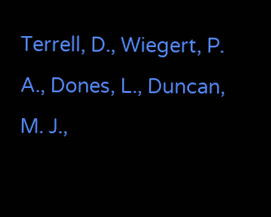Terrell, D., Wiegert, P. A., Dones, L., Duncan, M. J.,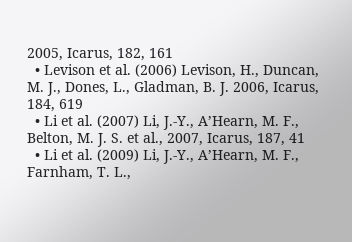2005, Icarus, 182, 161
  • Levison et al. (2006) Levison, H., Duncan, M. J., Dones, L., Gladman, B. J. 2006, Icarus, 184, 619
  • Li et al. (2007) Li, J.-Y., A’Hearn, M. F., Belton, M. J. S. et al., 2007, Icarus, 187, 41
  • Li et al. (2009) Li, J.-Y., A’Hearn, M. F., Farnham, T. L.,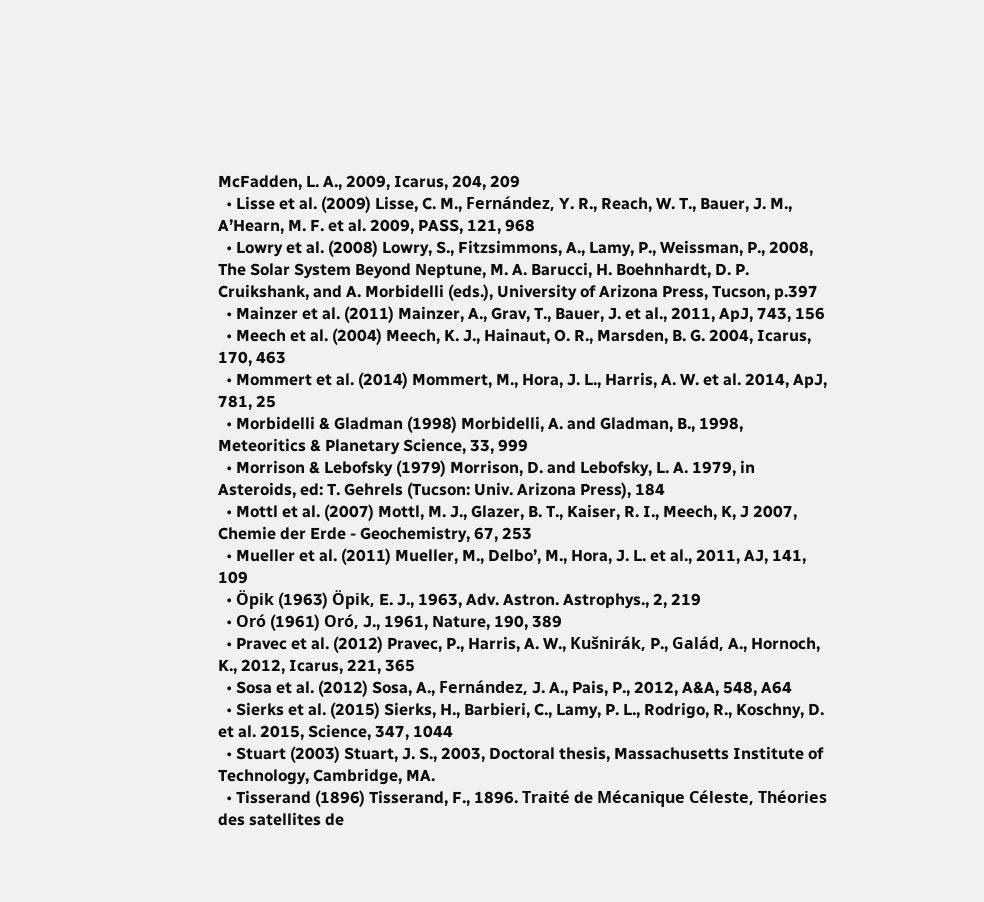McFadden, L. A., 2009, Icarus, 204, 209
  • Lisse et al. (2009) Lisse, C. M., Fernández, Y. R., Reach, W. T., Bauer, J. M., A’Hearn, M. F. et al. 2009, PASS, 121, 968
  • Lowry et al. (2008) Lowry, S., Fitzsimmons, A., Lamy, P., Weissman, P., 2008, The Solar System Beyond Neptune, M. A. Barucci, H. Boehnhardt, D. P. Cruikshank, and A. Morbidelli (eds.), University of Arizona Press, Tucson, p.397
  • Mainzer et al. (2011) Mainzer, A., Grav, T., Bauer, J. et al., 2011, ApJ, 743, 156
  • Meech et al. (2004) Meech, K. J., Hainaut, O. R., Marsden, B. G. 2004, Icarus, 170, 463
  • Mommert et al. (2014) Mommert, M., Hora, J. L., Harris, A. W. et al. 2014, ApJ, 781, 25
  • Morbidelli & Gladman (1998) Morbidelli, A. and Gladman, B., 1998, Meteoritics & Planetary Science, 33, 999
  • Morrison & Lebofsky (1979) Morrison, D. and Lebofsky, L. A. 1979, in Asteroids, ed: T. Gehrels (Tucson: Univ. Arizona Press), 184
  • Mottl et al. (2007) Mottl, M. J., Glazer, B. T., Kaiser, R. I., Meech, K, J 2007, Chemie der Erde - Geochemistry, 67, 253
  • Mueller et al. (2011) Mueller, M., Delbo’, M., Hora, J. L. et al., 2011, AJ, 141, 109
  • Öpik (1963) Öpik, E. J., 1963, Adv. Astron. Astrophys., 2, 219
  • Oró (1961) Oró, J., 1961, Nature, 190, 389
  • Pravec et al. (2012) Pravec, P., Harris, A. W., Kušnirák, P., Galád, A., Hornoch, K., 2012, Icarus, 221, 365
  • Sosa et al. (2012) Sosa, A., Fernández, J. A., Pais, P., 2012, A&A, 548, A64
  • Sierks et al. (2015) Sierks, H., Barbieri, C., Lamy, P. L., Rodrigo, R., Koschny, D. et al. 2015, Science, 347, 1044
  • Stuart (2003) Stuart, J. S., 2003, Doctoral thesis, Massachusetts Institute of Technology, Cambridge, MA.
  • Tisserand (1896) Tisserand, F., 1896. Traité de Mécanique Céleste, Théories des satellites de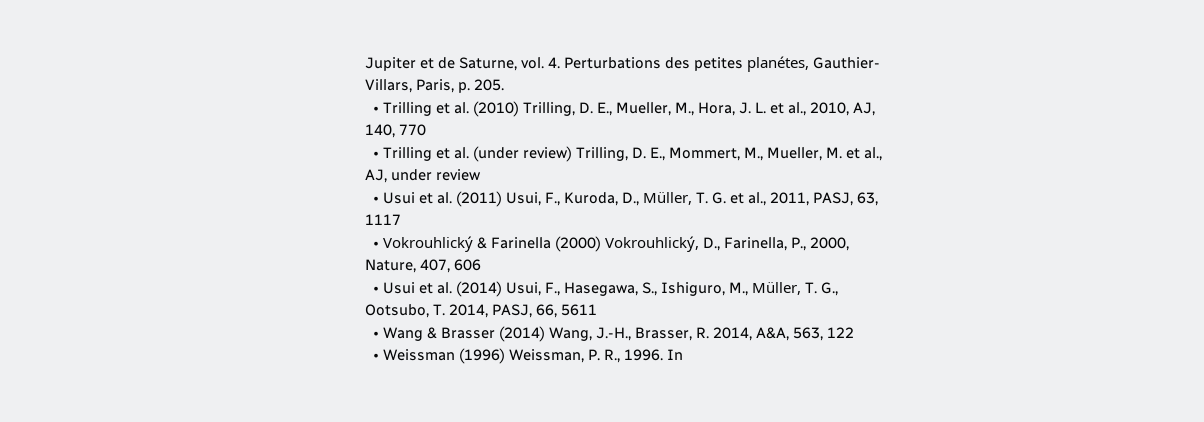Jupiter et de Saturne, vol. 4. Perturbations des petites planétes, Gauthier-Villars, Paris, p. 205.
  • Trilling et al. (2010) Trilling, D. E., Mueller, M., Hora, J. L. et al., 2010, AJ, 140, 770
  • Trilling et al. (under review) Trilling, D. E., Mommert, M., Mueller, M. et al., AJ, under review
  • Usui et al. (2011) Usui, F., Kuroda, D., Müller, T. G. et al., 2011, PASJ, 63, 1117
  • Vokrouhlický & Farinella (2000) Vokrouhlický, D., Farinella, P., 2000, Nature, 407, 606
  • Usui et al. (2014) Usui, F., Hasegawa, S., Ishiguro, M., Müller, T. G., Ootsubo, T. 2014, PASJ, 66, 5611
  • Wang & Brasser (2014) Wang, J.-H., Brasser, R. 2014, A&A, 563, 122
  • Weissman (1996) Weissman, P. R., 1996. In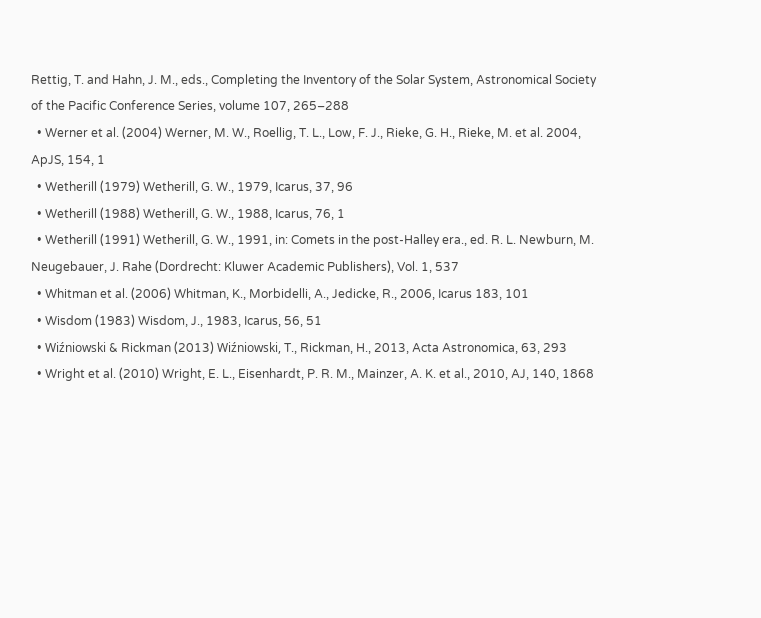Rettig, T. and Hahn, J. M., eds., Completing the Inventory of the Solar System, Astronomical Society of the Pacific Conference Series, volume 107, 265–288
  • Werner et al. (2004) Werner, M. W., Roellig, T. L., Low, F. J., Rieke, G. H., Rieke, M. et al. 2004, ApJS, 154, 1
  • Wetherill (1979) Wetherill, G. W., 1979, Icarus, 37, 96
  • Wetherill (1988) Wetherill, G. W., 1988, Icarus, 76, 1
  • Wetherill (1991) Wetherill, G. W., 1991, in: Comets in the post-Halley era., ed. R. L. Newburn, M. Neugebauer, J. Rahe (Dordrecht: Kluwer Academic Publishers), Vol. 1, 537
  • Whitman et al. (2006) Whitman, K., Morbidelli, A., Jedicke, R., 2006, Icarus 183, 101
  • Wisdom (1983) Wisdom, J., 1983, Icarus, 56, 51
  • Wiźniowski & Rickman (2013) Wiźniowski, T., Rickman, H., 2013, Acta Astronomica, 63, 293
  • Wright et al. (2010) Wright, E. L., Eisenhardt, P. R. M., Mainzer, A. K. et al., 2010, AJ, 140, 1868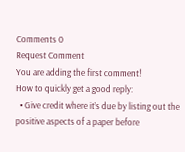Comments 0
Request Comment
You are adding the first comment!
How to quickly get a good reply:
  • Give credit where it’s due by listing out the positive aspects of a paper before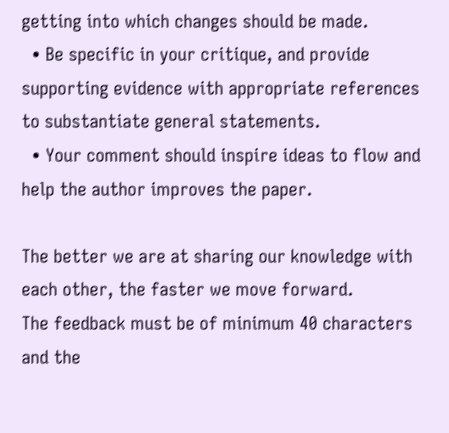getting into which changes should be made.
  • Be specific in your critique, and provide supporting evidence with appropriate references to substantiate general statements.
  • Your comment should inspire ideas to flow and help the author improves the paper.

The better we are at sharing our knowledge with each other, the faster we move forward.
The feedback must be of minimum 40 characters and the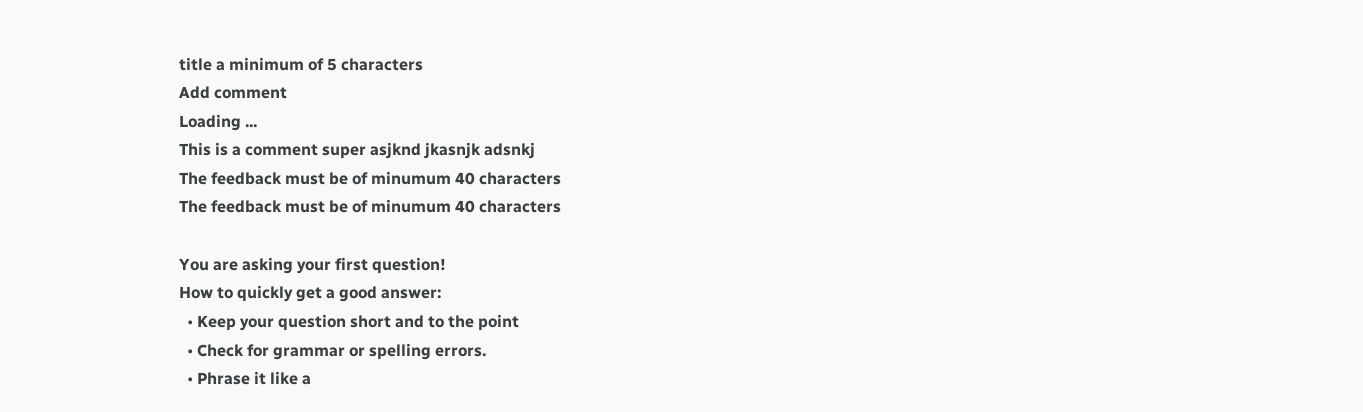title a minimum of 5 characters
Add comment
Loading ...
This is a comment super asjknd jkasnjk adsnkj
The feedback must be of minumum 40 characters
The feedback must be of minumum 40 characters

You are asking your first question!
How to quickly get a good answer:
  • Keep your question short and to the point
  • Check for grammar or spelling errors.
  • Phrase it like a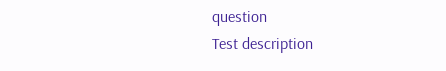question
Test description